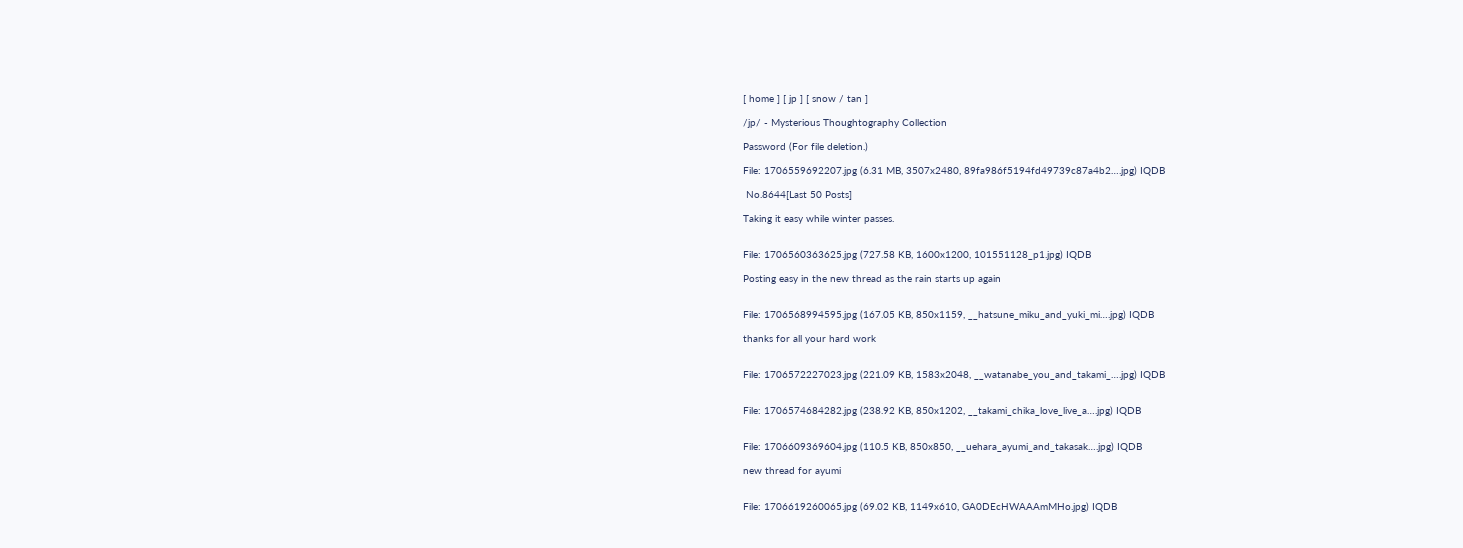[ home ] [ jp ] [ snow / tan ]

/jp/ - Mysterious Thoughtography Collection

Password (For file deletion.)

File: 1706559692207.jpg (6.31 MB, 3507x2480, 89fa986f5194fd49739c87a4b2….jpg) IQDB

 No.8644[Last 50 Posts]

Taking it easy while winter passes.


File: 1706560363625.jpg (727.58 KB, 1600x1200, 101551128_p1.jpg) IQDB

Posting easy in the new thread as the rain starts up again


File: 1706568994595.jpg (167.05 KB, 850x1159, __hatsune_miku_and_yuki_mi….jpg) IQDB

thanks for all your hard work


File: 1706572227023.jpg (221.09 KB, 1583x2048, __watanabe_you_and_takami_….jpg) IQDB


File: 1706574684282.jpg (238.92 KB, 850x1202, __takami_chika_love_live_a….jpg) IQDB


File: 1706609369604.jpg (110.5 KB, 850x850, __uehara_ayumi_and_takasak….jpg) IQDB

new thread for ayumi


File: 1706619260065.jpg (69.02 KB, 1149x610, GA0DEcHWAAAmMHo.jpg) IQDB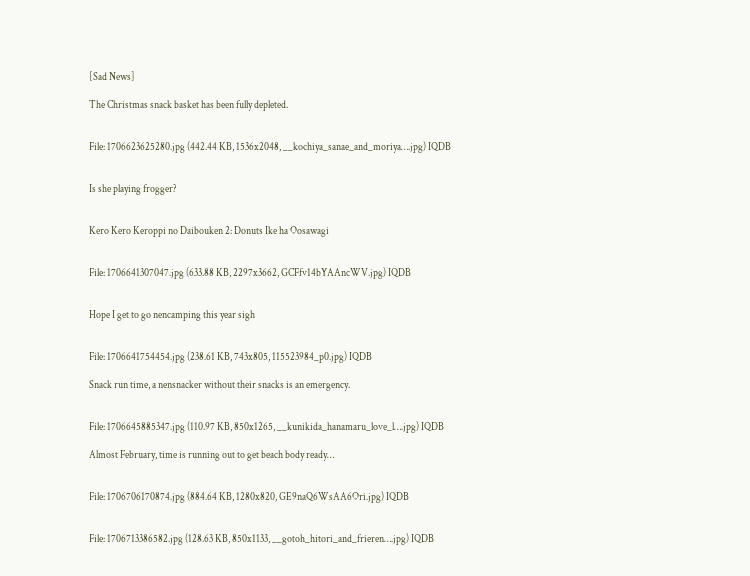[Sad News]

The Christmas snack basket has been fully depleted.


File: 1706623625280.jpg (442.44 KB, 1536x2048, __kochiya_sanae_and_moriya….jpg) IQDB


Is she playing frogger?


Kero Kero Keroppi no Daibouken 2: Donuts Ike ha Oosawagi


File: 1706641307047.jpg (633.88 KB, 2297x3662, GCFfv14bYAAncWV.jpg) IQDB


Hope I get to go nencamping this year sigh


File: 1706641754454.jpg (238.61 KB, 743x805, 115523984_p0.jpg) IQDB

Snack run time, a nensnacker without their snacks is an emergency.


File: 1706645885347.jpg (110.97 KB, 850x1265, __kunikida_hanamaru_love_l….jpg) IQDB

Almost February, time is running out to get beach body ready…


File: 1706706170874.jpg (884.64 KB, 1280x820, GE9naQ6WsAA6Ori.jpg) IQDB


File: 1706713386582.jpg (128.63 KB, 850x1133, __gotoh_hitori_and_frieren….jpg) IQDB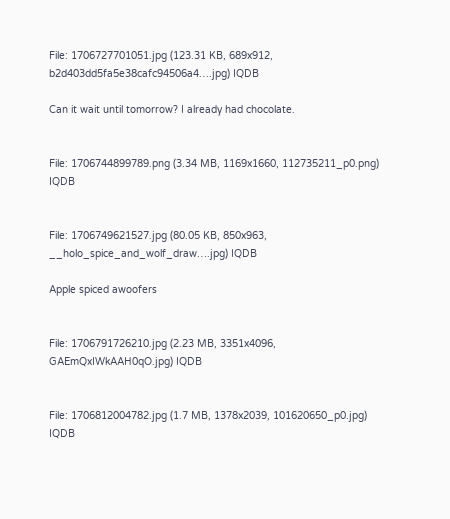File: 1706727701051.jpg (123.31 KB, 689x912, b2d403dd5fa5e38cafc94506a4….jpg) IQDB

Can it wait until tomorrow? I already had chocolate.


File: 1706744899789.png (3.34 MB, 1169x1660, 112735211_p0.png) IQDB


File: 1706749621527.jpg (80.05 KB, 850x963, __holo_spice_and_wolf_draw….jpg) IQDB

Apple spiced awoofers


File: 1706791726210.jpg (2.23 MB, 3351x4096, GAEmQxIWkAAH0qO.jpg) IQDB


File: 1706812004782.jpg (1.7 MB, 1378x2039, 101620650_p0.jpg) IQDB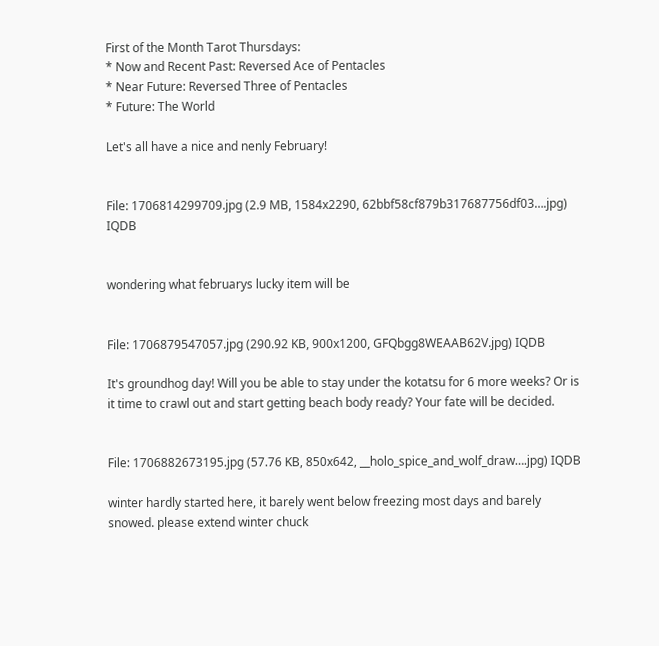First of the Month Tarot Thursdays:
* Now and Recent Past: Reversed Ace of Pentacles
* Near Future: Reversed Three of Pentacles
* Future: The World

Let's all have a nice and nenly February!


File: 1706814299709.jpg (2.9 MB, 1584x2290, 62bbf58cf879b317687756df03….jpg) IQDB


wondering what februarys lucky item will be


File: 1706879547057.jpg (290.92 KB, 900x1200, GFQbgg8WEAAB62V.jpg) IQDB

It's groundhog day! Will you be able to stay under the kotatsu for 6 more weeks? Or is it time to crawl out and start getting beach body ready? Your fate will be decided.


File: 1706882673195.jpg (57.76 KB, 850x642, __holo_spice_and_wolf_draw….jpg) IQDB

winter hardly started here, it barely went below freezing most days and barely snowed. please extend winter chuck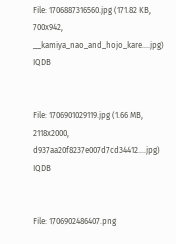File: 1706887316560.jpg (171.82 KB, 700x942, __kamiya_nao_and_hojo_kare….jpg) IQDB


File: 1706901029119.jpg (1.66 MB, 2118x2000, d937aa20f8237e007d7cd34412….jpg) IQDB


File: 1706902486407.png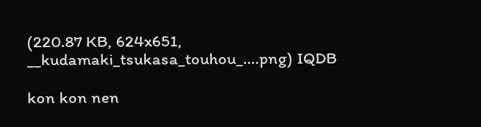(220.87 KB, 624x651, __kudamaki_tsukasa_touhou_….png) IQDB

kon kon nen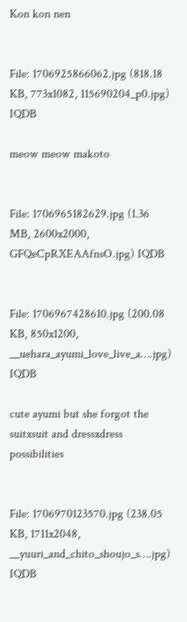Kon kon nen


File: 1706925866062.jpg (818.18 KB, 773x1082, 115690204_p0.jpg) IQDB

meow meow makoto


File: 1706965182629.jpg (1.36 MB, 2600x2000, GFQeCpRXEAAfnsO.jpg) IQDB


File: 1706967428610.jpg (200.08 KB, 850x1200, __uehara_ayumi_love_live_a….jpg) IQDB

cute ayumi but she forgot the suitxsuit and dressxdress possibilities


File: 1706970123570.jpg (238.05 KB, 1711x2048, __yuuri_and_chito_shoujo_s….jpg) IQDB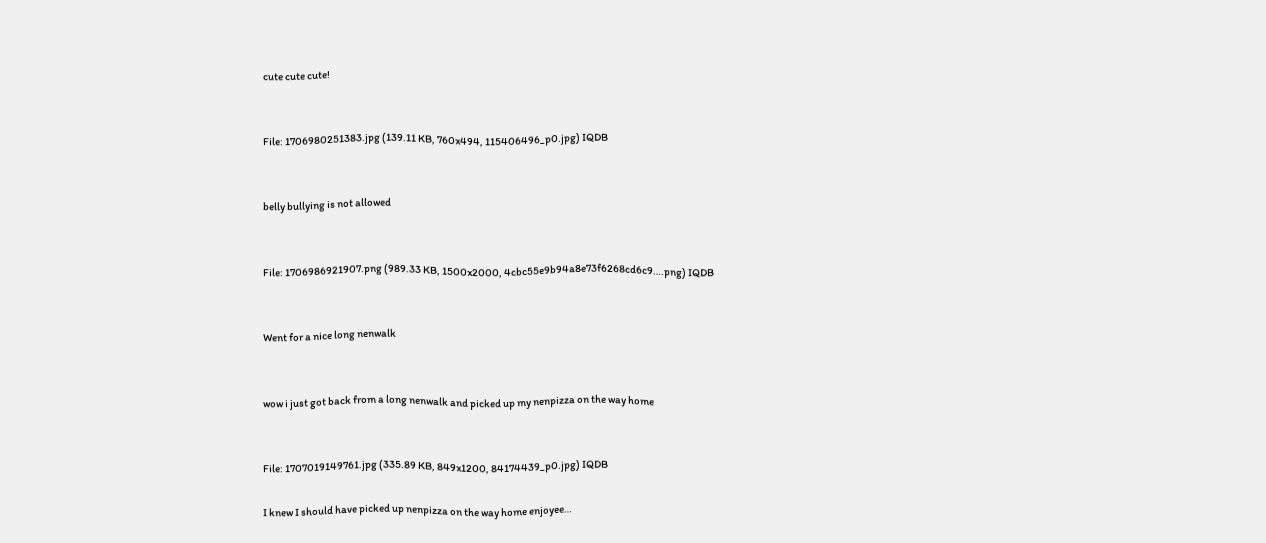cute cute cute!


File: 1706980251383.jpg (139.11 KB, 760x494, 115406496_p0.jpg) IQDB


belly bullying is not allowed


File: 1706986921907.png (989.33 KB, 1500x2000, 4cbc55e9b94a8e73f6268cd6c9….png) IQDB


Went for a nice long nenwalk


wow i just got back from a long nenwalk and picked up my nenpizza on the way home


File: 1707019149761.jpg (335.89 KB, 849x1200, 84174439_p0.jpg) IQDB

I knew I should have picked up nenpizza on the way home enjoyee…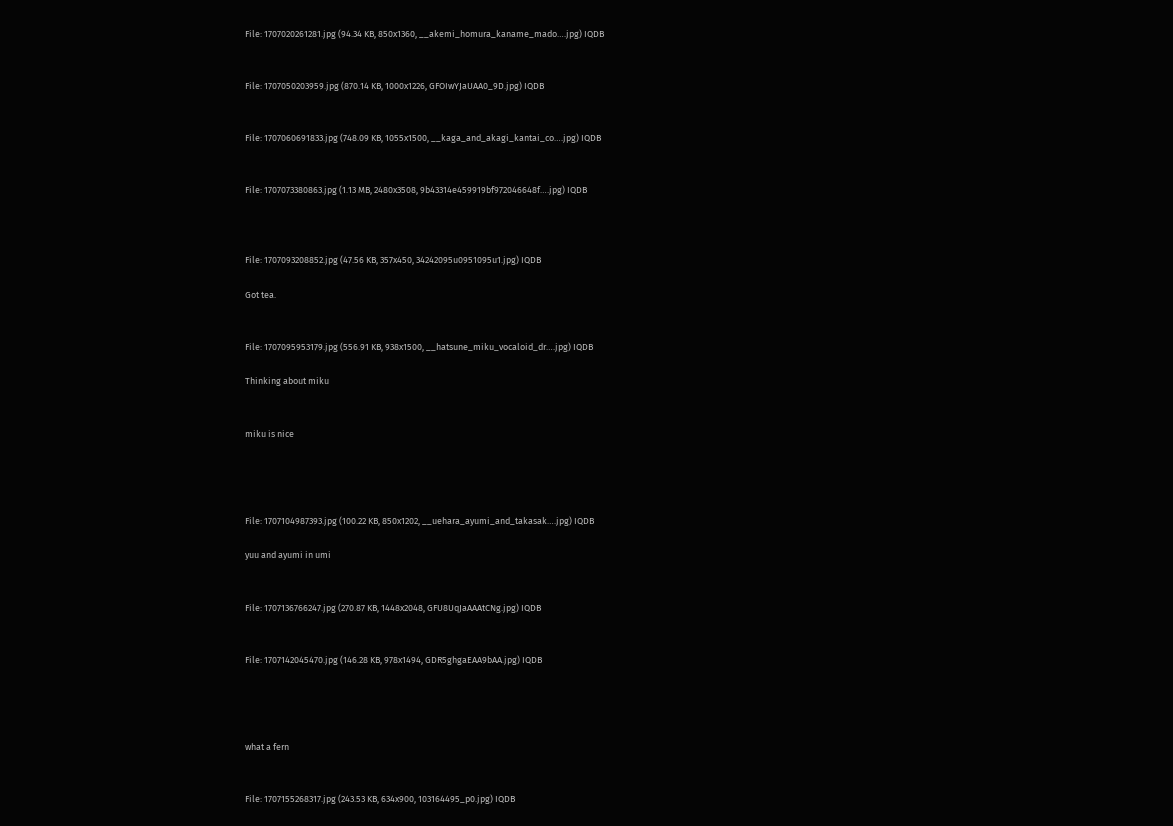File: 1707020261281.jpg (94.34 KB, 850x1360, __akemi_homura_kaname_mado….jpg) IQDB


File: 1707050203959.jpg (870.14 KB, 1000x1226, GFOIwYJaUAA0_9D.jpg) IQDB


File: 1707060691833.jpg (748.09 KB, 1055x1500, __kaga_and_akagi_kantai_co….jpg) IQDB


File: 1707073380863.jpg (1.13 MB, 2480x3508, 9b43314e459919bf972046648f….jpg) IQDB



File: 1707093208852.jpg (47.56 KB, 357x450, 34242095u0951095u1.jpg) IQDB

Got tea.


File: 1707095953179.jpg (556.91 KB, 938x1500, __hatsune_miku_vocaloid_dr….jpg) IQDB

Thinking about miku


miku is nice




File: 1707104987393.jpg (100.22 KB, 850x1202, __uehara_ayumi_and_takasak….jpg) IQDB

yuu and ayumi in umi


File: 1707136766247.jpg (270.87 KB, 1448x2048, GFU8UqJaAAAtCNg.jpg) IQDB


File: 1707142045470.jpg (146.28 KB, 978x1494, GDR5ghgaEAA9bAA.jpg) IQDB




what a fern


File: 1707155268317.jpg (243.53 KB, 634x900, 103164495_p0.jpg) IQDB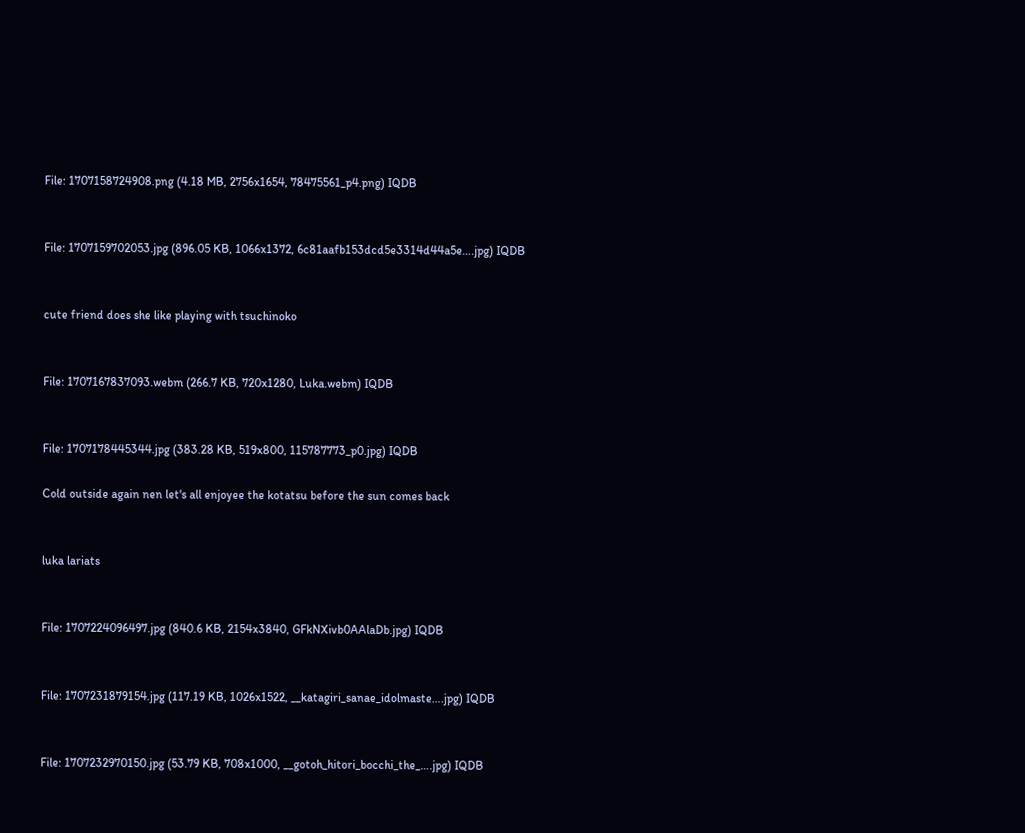File: 1707158724908.png (4.18 MB, 2756x1654, 78475561_p4.png) IQDB


File: 1707159702053.jpg (896.05 KB, 1066x1372, 6c81aafb153dcd5e3314d44a5e….jpg) IQDB


cute friend does she like playing with tsuchinoko


File: 1707167837093.webm (266.7 KB, 720x1280, Luka.webm) IQDB


File: 1707178445344.jpg (383.28 KB, 519x800, 115787773_p0.jpg) IQDB

Cold outside again nen let's all enjoyee the kotatsu before the sun comes back


luka lariats


File: 1707224096497.jpg (840.6 KB, 2154x3840, GFkNXivb0AAlaDb.jpg) IQDB


File: 1707231879154.jpg (117.19 KB, 1026x1522, __katagiri_sanae_idolmaste….jpg) IQDB


File: 1707232970150.jpg (53.79 KB, 708x1000, __gotoh_hitori_bocchi_the_….jpg) IQDB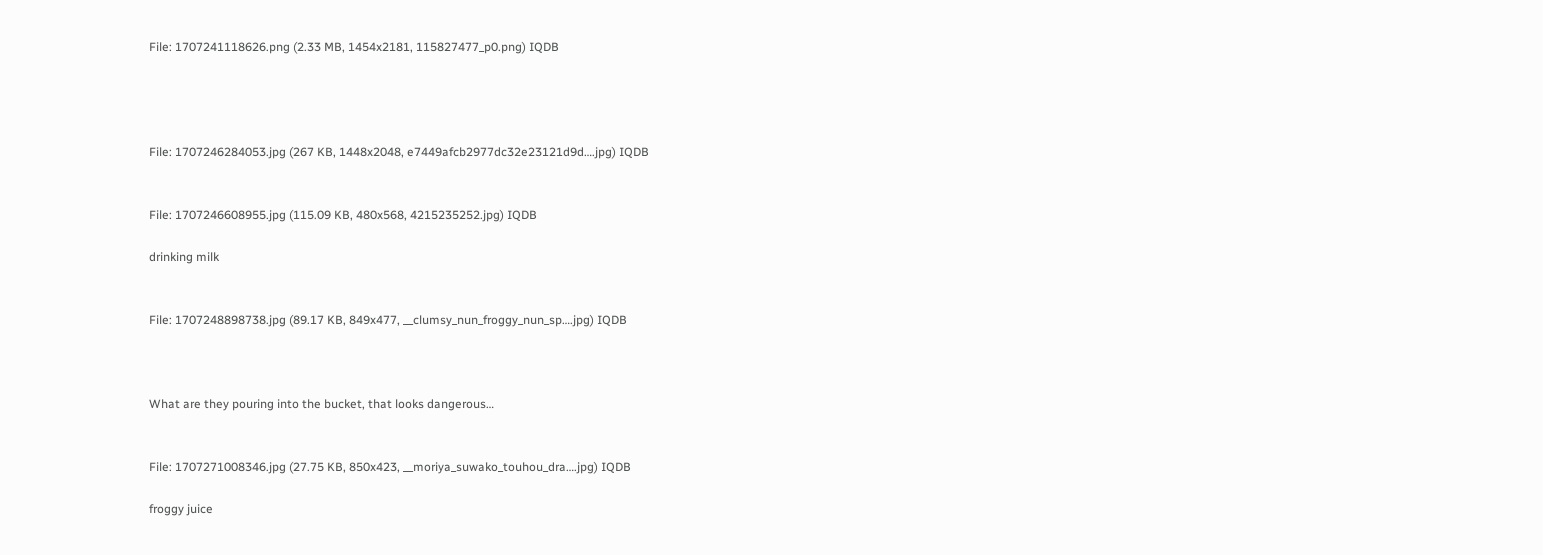File: 1707241118626.png (2.33 MB, 1454x2181, 115827477_p0.png) IQDB




File: 1707246284053.jpg (267 KB, 1448x2048, e7449afcb2977dc32e23121d9d….jpg) IQDB


File: 1707246608955.jpg (115.09 KB, 480x568, 4215235252.jpg) IQDB

drinking milk


File: 1707248898738.jpg (89.17 KB, 849x477, __clumsy_nun_froggy_nun_sp….jpg) IQDB



What are they pouring into the bucket, that looks dangerous…


File: 1707271008346.jpg (27.75 KB, 850x423, __moriya_suwako_touhou_dra….jpg) IQDB

froggy juice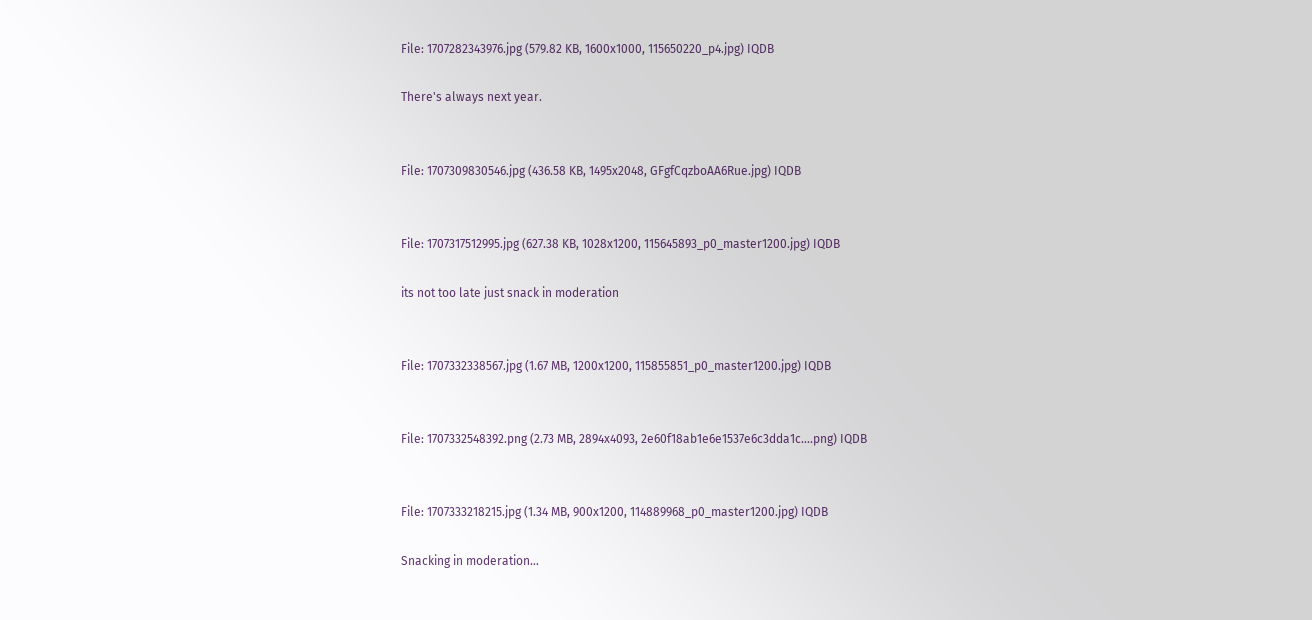File: 1707282343976.jpg (579.82 KB, 1600x1000, 115650220_p4.jpg) IQDB

There's always next year.


File: 1707309830546.jpg (436.58 KB, 1495x2048, GFgfCqzboAA6Rue.jpg) IQDB


File: 1707317512995.jpg (627.38 KB, 1028x1200, 115645893_p0_master1200.jpg) IQDB

its not too late just snack in moderation


File: 1707332338567.jpg (1.67 MB, 1200x1200, 115855851_p0_master1200.jpg) IQDB


File: 1707332548392.png (2.73 MB, 2894x4093, 2e60f18ab1e6e1537e6c3dda1c….png) IQDB


File: 1707333218215.jpg (1.34 MB, 900x1200, 114889968_p0_master1200.jpg) IQDB

Snacking in moderation…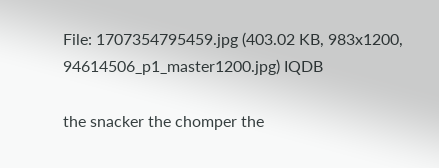File: 1707354795459.jpg (403.02 KB, 983x1200, 94614506_p1_master1200.jpg) IQDB

the snacker the chomper the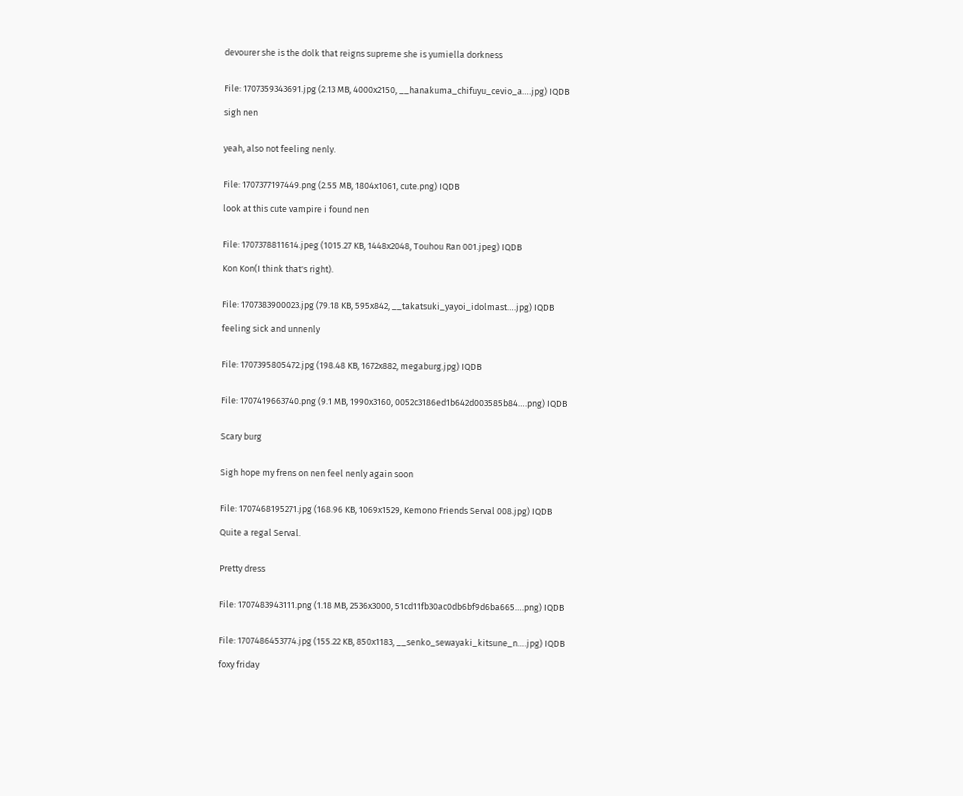devourer she is the dolk that reigns supreme she is yumiella dorkness


File: 1707359343691.jpg (2.13 MB, 4000x2150, __hanakuma_chifuyu_cevio_a….jpg) IQDB

sigh nen


yeah, also not feeling nenly.


File: 1707377197449.png (2.55 MB, 1804x1061, cute.png) IQDB

look at this cute vampire i found nen


File: 1707378811614.jpeg (1015.27 KB, 1448x2048, Touhou Ran 001.jpeg) IQDB

Kon Kon(I think that's right).


File: 1707383900023.jpg (79.18 KB, 595x842, __takatsuki_yayoi_idolmast….jpg) IQDB

feeling sick and unnenly


File: 1707395805472.jpg (198.48 KB, 1672x882, megaburg.jpg) IQDB


File: 1707419663740.png (9.1 MB, 1990x3160, 0052c3186ed1b642d003585b84….png) IQDB


Scary burg


Sigh hope my frens on nen feel nenly again soon


File: 1707468195271.jpg (168.96 KB, 1069x1529, Kemono Friends Serval 008.jpg) IQDB

Quite a regal Serval.


Pretty dress


File: 1707483943111.png (1.18 MB, 2536x3000, 51cd11fb30ac0db6bf9d6ba665….png) IQDB


File: 1707486453774.jpg (155.22 KB, 850x1183, __senko_sewayaki_kitsune_n….jpg) IQDB

foxy friday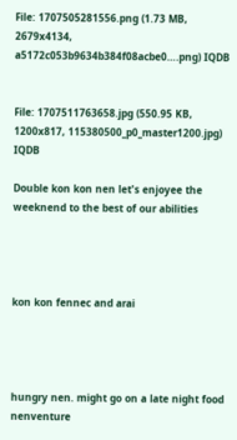File: 1707505281556.png (1.73 MB, 2679x4134, a5172c053b9634b384f08acbe0….png) IQDB


File: 1707511763658.jpg (550.95 KB, 1200x817, 115380500_p0_master1200.jpg) IQDB

Double kon kon nen let's enjoyee the weeknend to the best of our abilities




kon kon fennec and arai




hungry nen. might go on a late night food nenventure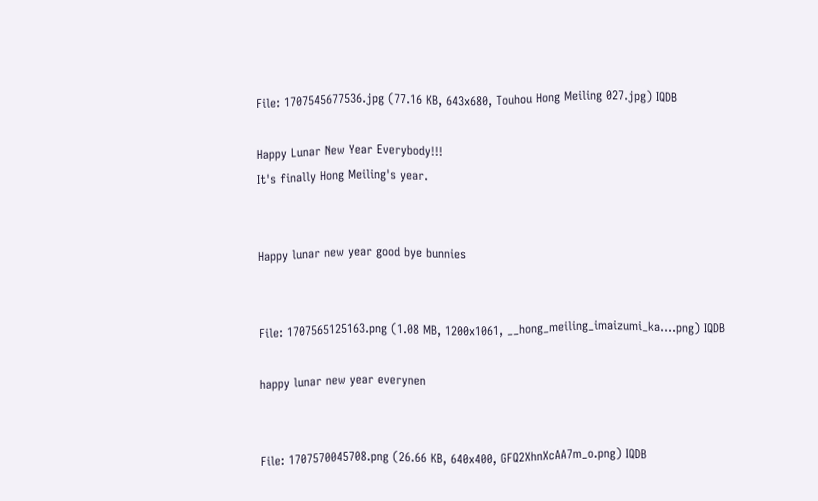File: 1707545677536.jpg (77.16 KB, 643x680, Touhou Hong Meiling 027.jpg) IQDB

Happy Lunar New Year Everybody!!!
It's finally Hong Meiling's year.


Happy lunar new year good bye bunnies


File: 1707565125163.png (1.08 MB, 1200x1061, __hong_meiling_imaizumi_ka….png) IQDB

happy lunar new year everynen


File: 1707570045708.png (26.66 KB, 640x400, GFQ2XhnXcAA7m_o.png) IQDB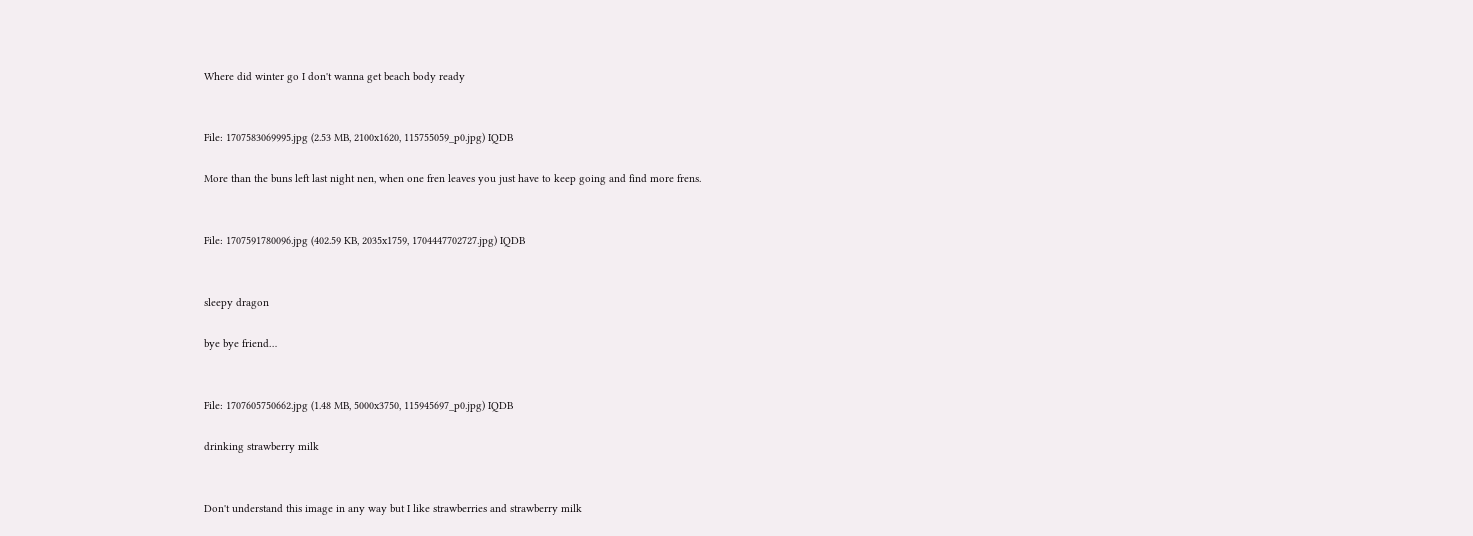Where did winter go I don't wanna get beach body ready


File: 1707583069995.jpg (2.53 MB, 2100x1620, 115755059_p0.jpg) IQDB

More than the buns left last night nen, when one fren leaves you just have to keep going and find more frens.


File: 1707591780096.jpg (402.59 KB, 2035x1759, 1704447702727.jpg) IQDB


sleepy dragon

bye bye friend…


File: 1707605750662.jpg (1.48 MB, 5000x3750, 115945697_p0.jpg) IQDB

drinking strawberry milk


Don't understand this image in any way but I like strawberries and strawberry milk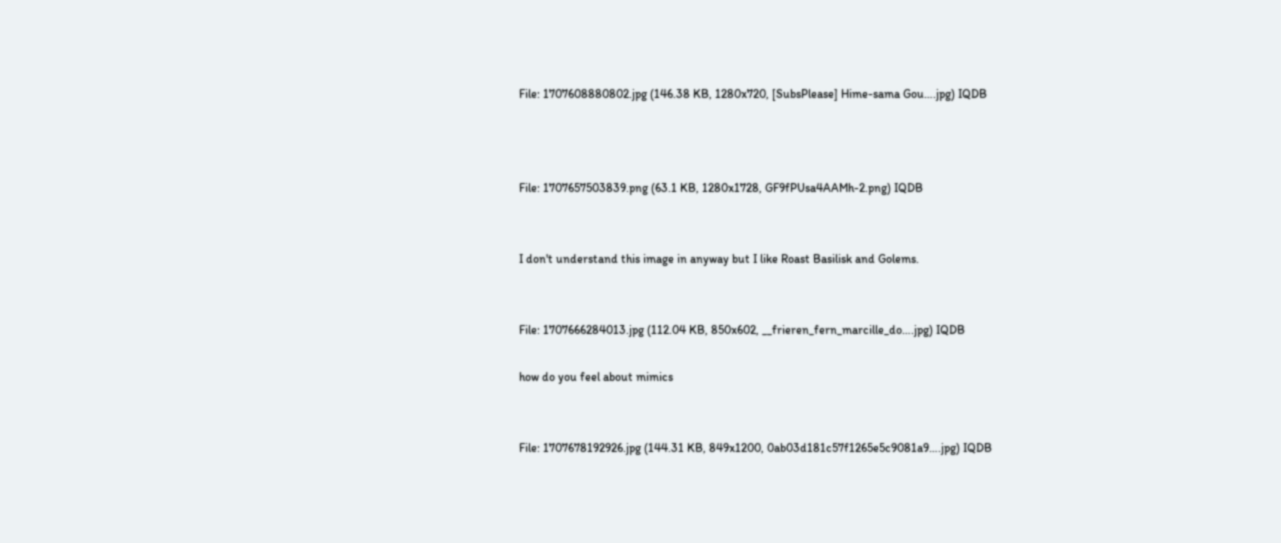File: 1707608880802.jpg (146.38 KB, 1280x720, [SubsPlease] Hime-sama Gou….jpg) IQDB



File: 1707657503839.png (63.1 KB, 1280x1728, GF9fPUsa4AAMh-2.png) IQDB


I don't understand this image in anyway but I like Roast Basilisk and Golems.


File: 1707666284013.jpg (112.04 KB, 850x602, __frieren_fern_marcille_do….jpg) IQDB

how do you feel about mimics


File: 1707678192926.jpg (144.31 KB, 849x1200, 0ab03d181c57f1265e5c9081a9….jpg) IQDB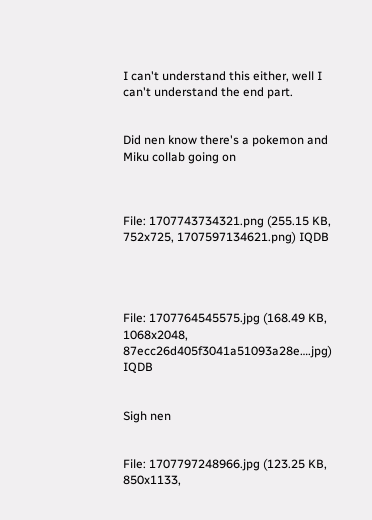I can't understand this either, well I can't understand the end part.


Did nen know there's a pokemon and Miku collab going on



File: 1707743734321.png (255.15 KB, 752x725, 1707597134621.png) IQDB




File: 1707764545575.jpg (168.49 KB, 1068x2048, 87ecc26d405f3041a51093a28e….jpg) IQDB


Sigh nen


File: 1707797248966.jpg (123.25 KB, 850x1133,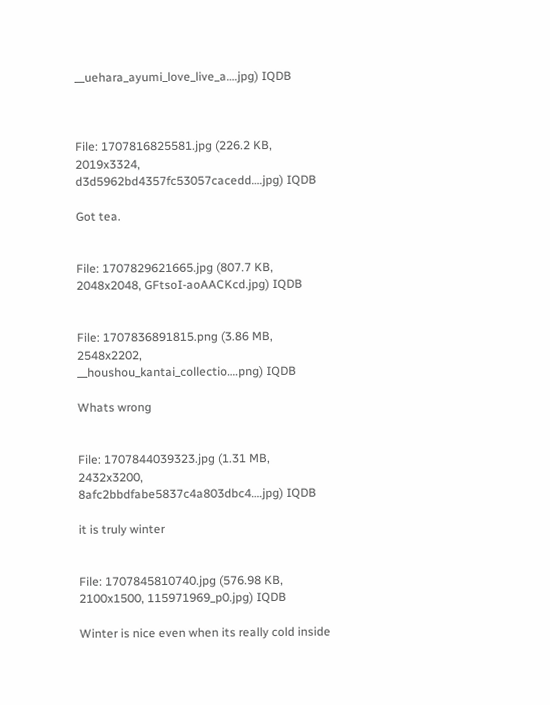__uehara_ayumi_love_live_a….jpg) IQDB



File: 1707816825581.jpg (226.2 KB, 2019x3324, d3d5962bd4357fc53057cacedd….jpg) IQDB

Got tea.


File: 1707829621665.jpg (807.7 KB, 2048x2048, GFtsoI-aoAACKcd.jpg) IQDB


File: 1707836891815.png (3.86 MB, 2548x2202, __houshou_kantai_collectio….png) IQDB

Whats wrong


File: 1707844039323.jpg (1.31 MB, 2432x3200, 8afc2bbdfabe5837c4a803dbc4….jpg) IQDB

it is truly winter


File: 1707845810740.jpg (576.98 KB, 2100x1500, 115971969_p0.jpg) IQDB

Winter is nice even when its really cold inside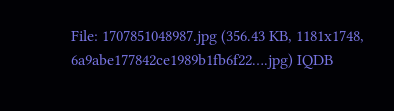File: 1707851048987.jpg (356.43 KB, 1181x1748, 6a9abe177842ce1989b1fb6f22….jpg) IQDB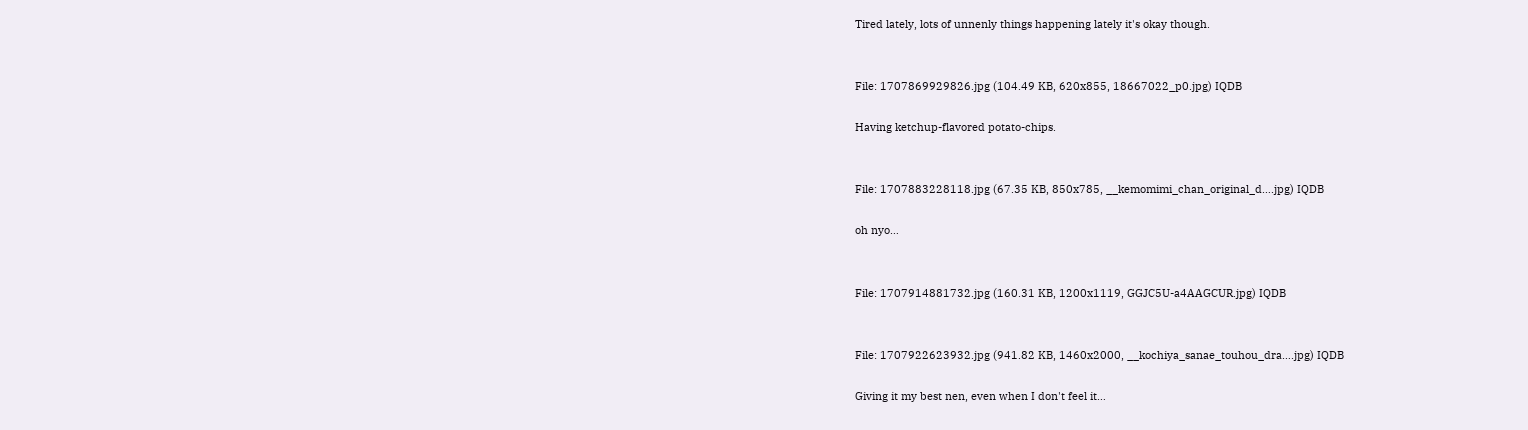Tired lately, lots of unnenly things happening lately it's okay though.


File: 1707869929826.jpg (104.49 KB, 620x855, 18667022_p0.jpg) IQDB

Having ketchup-flavored potato-chips.


File: 1707883228118.jpg (67.35 KB, 850x785, __kemomimi_chan_original_d….jpg) IQDB

oh nyo…


File: 1707914881732.jpg (160.31 KB, 1200x1119, GGJC5U-a4AAGCUR.jpg) IQDB


File: 1707922623932.jpg (941.82 KB, 1460x2000, __kochiya_sanae_touhou_dra….jpg) IQDB

Giving it my best nen, even when I don't feel it…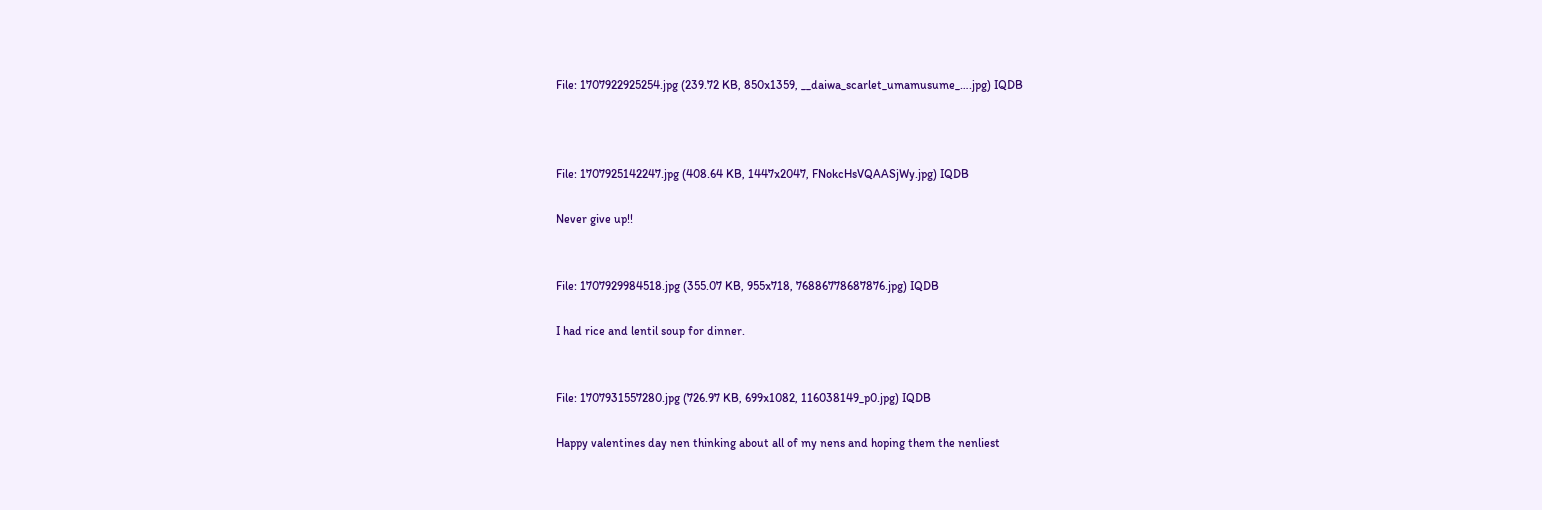File: 1707922925254.jpg (239.72 KB, 850x1359, __daiwa_scarlet_umamusume_….jpg) IQDB



File: 1707925142247.jpg (408.64 KB, 1447x2047, FNokcHsVQAASjWy.jpg) IQDB

Never give up!!


File: 1707929984518.jpg (355.07 KB, 955x718, 76886778687876.jpg) IQDB

I had rice and lentil soup for dinner.


File: 1707931557280.jpg (726.97 KB, 699x1082, 116038149_p0.jpg) IQDB

Happy valentines day nen thinking about all of my nens and hoping them the nenliest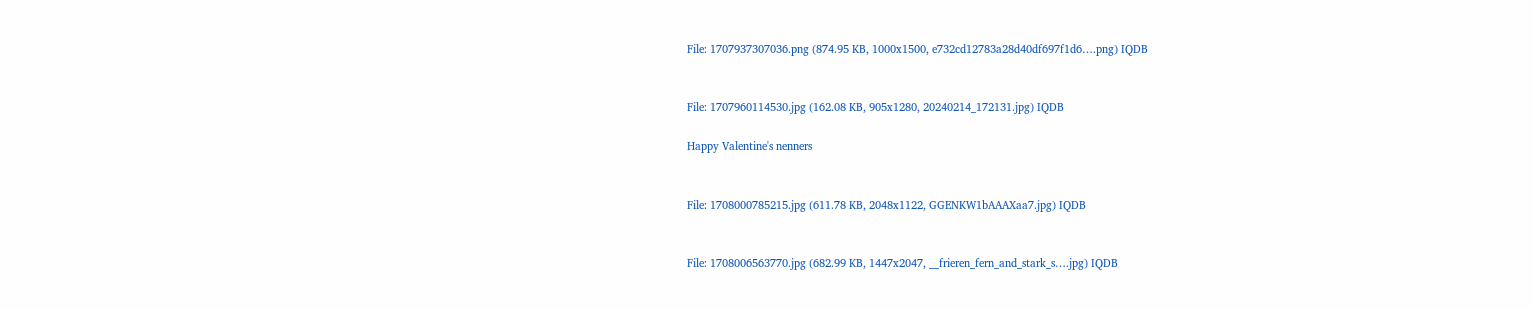File: 1707937307036.png (874.95 KB, 1000x1500, e732cd12783a28d40df697f1d6….png) IQDB


File: 1707960114530.jpg (162.08 KB, 905x1280, 20240214_172131.jpg) IQDB

Happy Valentine's nenners


File: 1708000785215.jpg (611.78 KB, 2048x1122, GGENKW1bAAAXaa7.jpg) IQDB


File: 1708006563770.jpg (682.99 KB, 1447x2047, __frieren_fern_and_stark_s….jpg) IQDB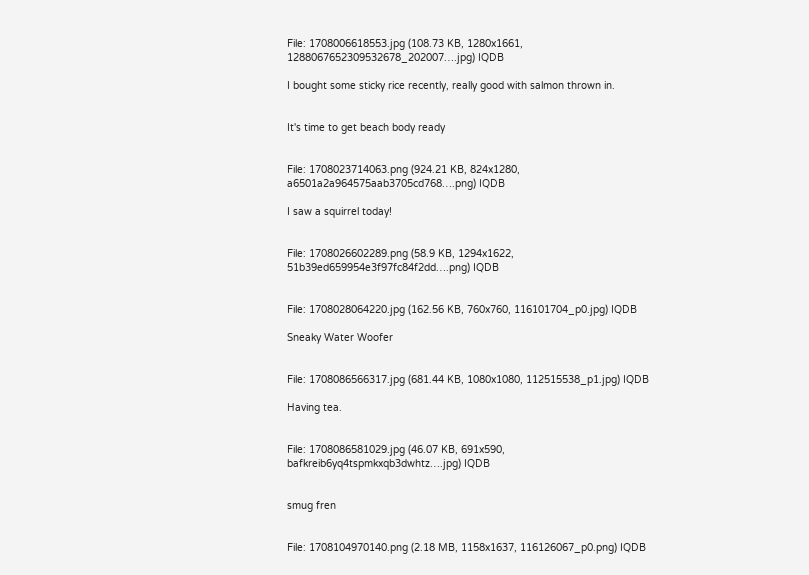File: 1708006618553.jpg (108.73 KB, 1280x1661, 1288067652309532678_202007….jpg) IQDB

I bought some sticky rice recently, really good with salmon thrown in.


It's time to get beach body ready


File: 1708023714063.png (924.21 KB, 824x1280, a6501a2a964575aab3705cd768….png) IQDB

I saw a squirrel today!


File: 1708026602289.png (58.9 KB, 1294x1622, 51b39ed659954e3f97fc84f2dd….png) IQDB


File: 1708028064220.jpg (162.56 KB, 760x760, 116101704_p0.jpg) IQDB

Sneaky Water Woofer


File: 1708086566317.jpg (681.44 KB, 1080x1080, 112515538_p1.jpg) IQDB

Having tea.


File: 1708086581029.jpg (46.07 KB, 691x590, bafkreib6yq4tspmkxqb3dwhtz….jpg) IQDB


smug fren


File: 1708104970140.png (2.18 MB, 1158x1637, 116126067_p0.png) IQDB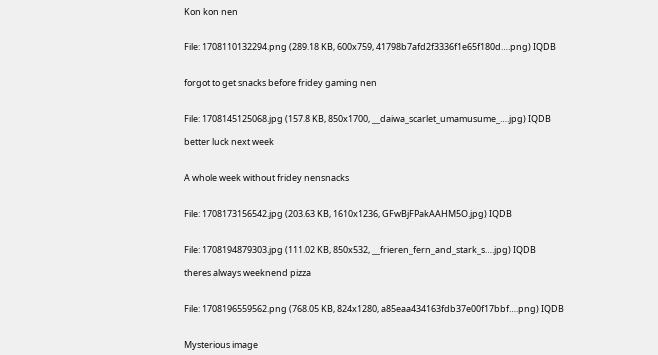Kon kon nen


File: 1708110132294.png (289.18 KB, 600x759, 41798b7afd2f3336f1e65f180d….png) IQDB


forgot to get snacks before fridey gaming nen


File: 1708145125068.jpg (157.8 KB, 850x1700, __daiwa_scarlet_umamusume_….jpg) IQDB

better luck next week


A whole week without fridey nensnacks


File: 1708173156542.jpg (203.63 KB, 1610x1236, GFwBjFPakAAHM5O.jpg) IQDB


File: 1708194879303.jpg (111.02 KB, 850x532, __frieren_fern_and_stark_s….jpg) IQDB

theres always weeknend pizza


File: 1708196559562.png (768.05 KB, 824x1280, a85eaa434163fdb37e00f17bbf….png) IQDB


Mysterious image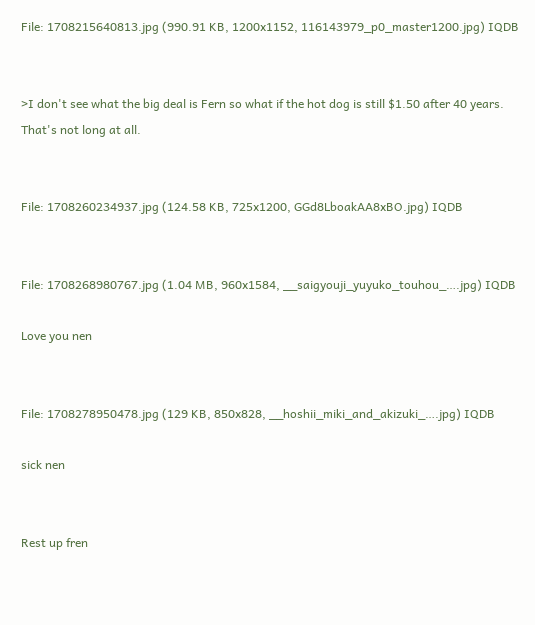File: 1708215640813.jpg (990.91 KB, 1200x1152, 116143979_p0_master1200.jpg) IQDB


>I don't see what the big deal is Fern so what if the hot dog is still $1.50 after 40 years. That's not long at all.


File: 1708260234937.jpg (124.58 KB, 725x1200, GGd8LboakAA8xBO.jpg) IQDB


File: 1708268980767.jpg (1.04 MB, 960x1584, __saigyouji_yuyuko_touhou_….jpg) IQDB

Love you nen


File: 1708278950478.jpg (129 KB, 850x828, __hoshii_miki_and_akizuki_….jpg) IQDB

sick nen


Rest up fren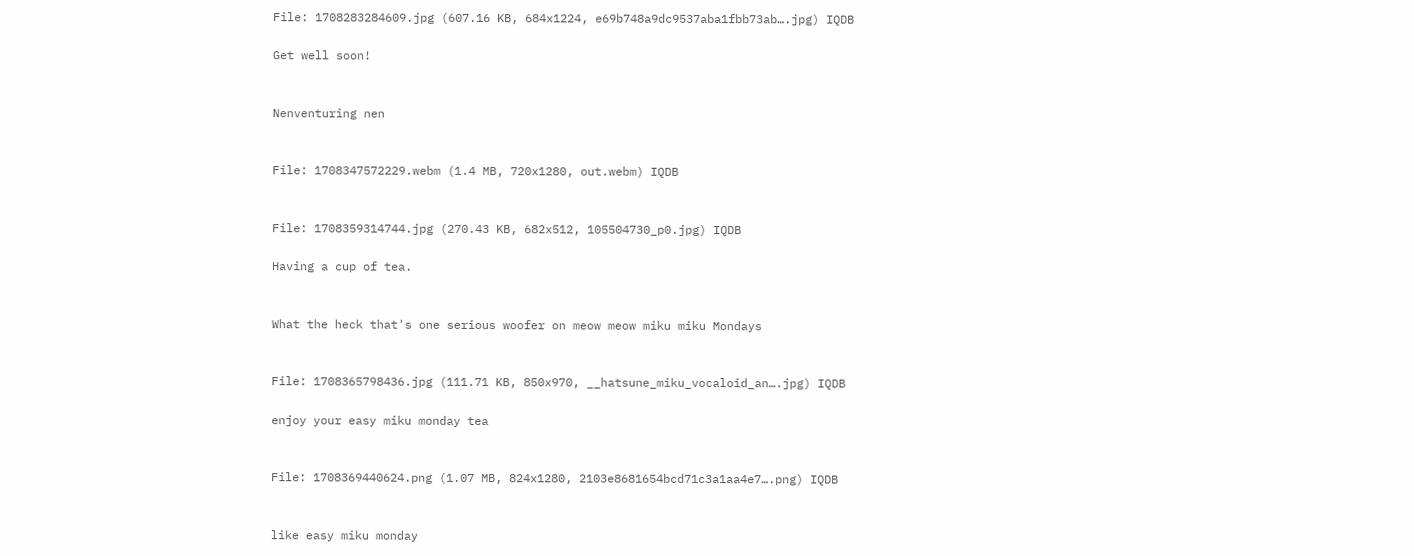File: 1708283284609.jpg (607.16 KB, 684x1224, e69b748a9dc9537aba1fbb73ab….jpg) IQDB

Get well soon!


Nenventuring nen


File: 1708347572229.webm (1.4 MB, 720x1280, out.webm) IQDB


File: 1708359314744.jpg (270.43 KB, 682x512, 105504730_p0.jpg) IQDB

Having a cup of tea.


What the heck that's one serious woofer on meow meow miku miku Mondays


File: 1708365798436.jpg (111.71 KB, 850x970, __hatsune_miku_vocaloid_an….jpg) IQDB

enjoy your easy miku monday tea


File: 1708369440624.png (1.07 MB, 824x1280, 2103e8681654bcd71c3a1aa4e7….png) IQDB


like easy miku monday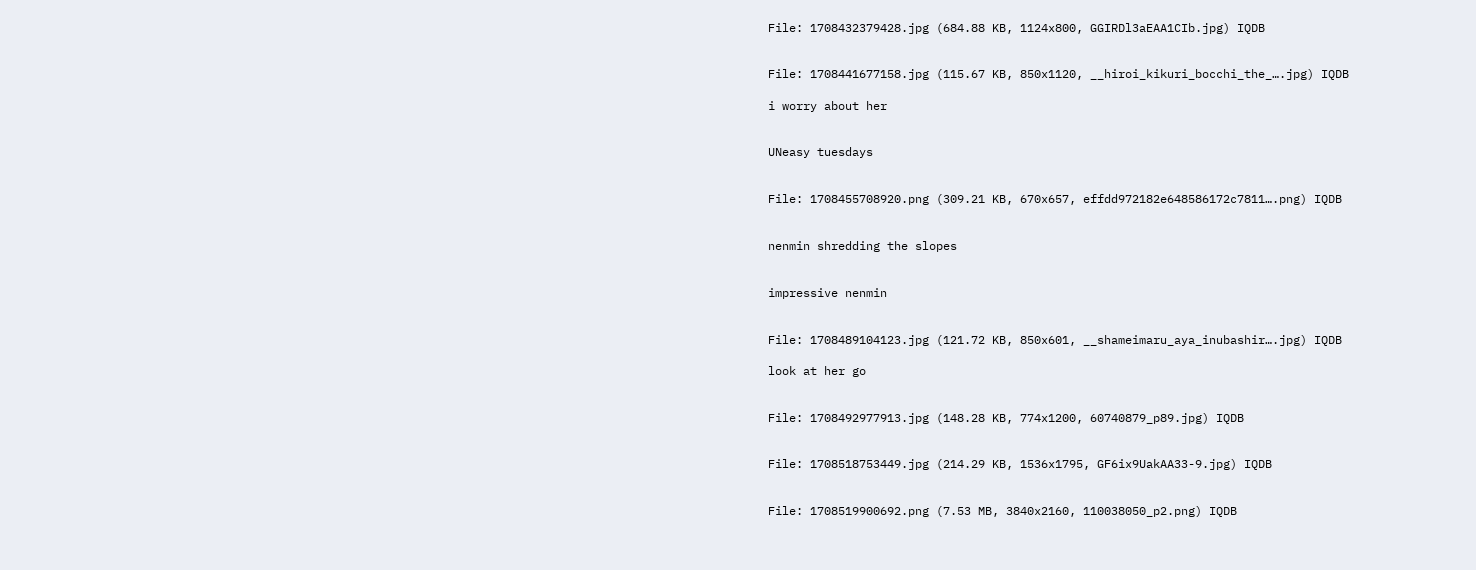File: 1708432379428.jpg (684.88 KB, 1124x800, GGIRDl3aEAA1CIb.jpg) IQDB


File: 1708441677158.jpg (115.67 KB, 850x1120, __hiroi_kikuri_bocchi_the_….jpg) IQDB

i worry about her


UNeasy tuesdays


File: 1708455708920.png (309.21 KB, 670x657, effdd972182e648586172c7811….png) IQDB


nenmin shredding the slopes


impressive nenmin


File: 1708489104123.jpg (121.72 KB, 850x601, __shameimaru_aya_inubashir….jpg) IQDB

look at her go


File: 1708492977913.jpg (148.28 KB, 774x1200, 60740879_p89.jpg) IQDB


File: 1708518753449.jpg (214.29 KB, 1536x1795, GF6ix9UakAA33-9.jpg) IQDB


File: 1708519900692.png (7.53 MB, 3840x2160, 110038050_p2.png) IQDB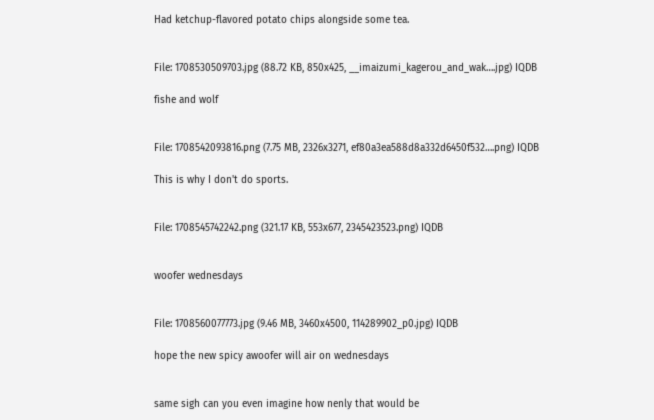Had ketchup-flavored potato chips alongside some tea.


File: 1708530509703.jpg (88.72 KB, 850x425, __imaizumi_kagerou_and_wak….jpg) IQDB

fishe and wolf


File: 1708542093816.png (7.75 MB, 2326x3271, ef80a3ea588d8a332d6450f532….png) IQDB

This is why I don't do sports.


File: 1708545742242.png (321.17 KB, 553x677, 2345423523.png) IQDB


woofer wednesdays


File: 1708560077773.jpg (9.46 MB, 3460x4500, 114289902_p0.jpg) IQDB

hope the new spicy awoofer will air on wednesdays


same sigh can you even imagine how nenly that would be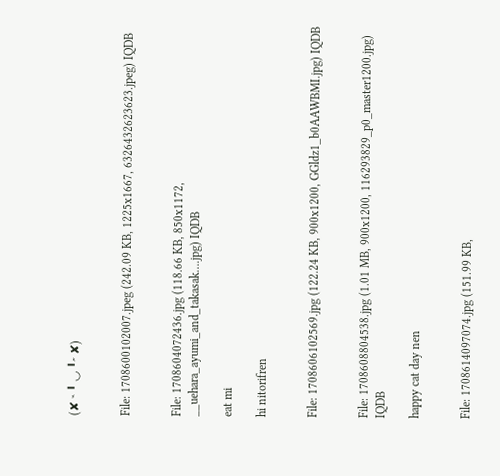(✘ ˵ ╹ ◡ ╹˶ ✘)


File: 1708600102007.jpeg (242.09 KB, 1225x1667, 6326432623623.jpeg) IQDB


File: 1708604072436.jpg (118.66 KB, 850x1172, __uehara_ayumi_and_takasak….jpg) IQDB

eat mi

hi nitorifren


File: 1708606102569.jpg (122.24 KB, 900x1200, GGldz1_b0AAWBMI.jpg) IQDB


File: 1708608804538.jpg (1.01 MB, 900x1200, 116293829_p0_master1200.jpg) IQDB

happy cat day nen


File: 1708614097074.jpg (151.99 KB,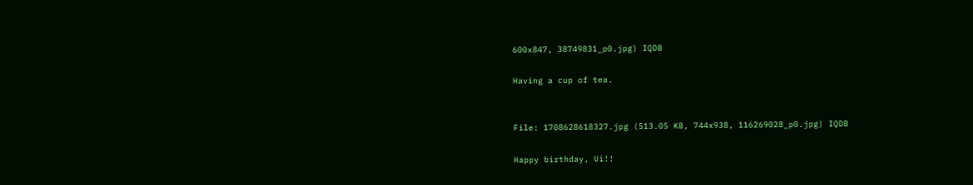600x847, 38749831_p0.jpg) IQDB

Having a cup of tea.


File: 1708628618327.jpg (513.05 KB, 744x938, 116269028_p0.jpg) IQDB

Happy birthday, Ui!!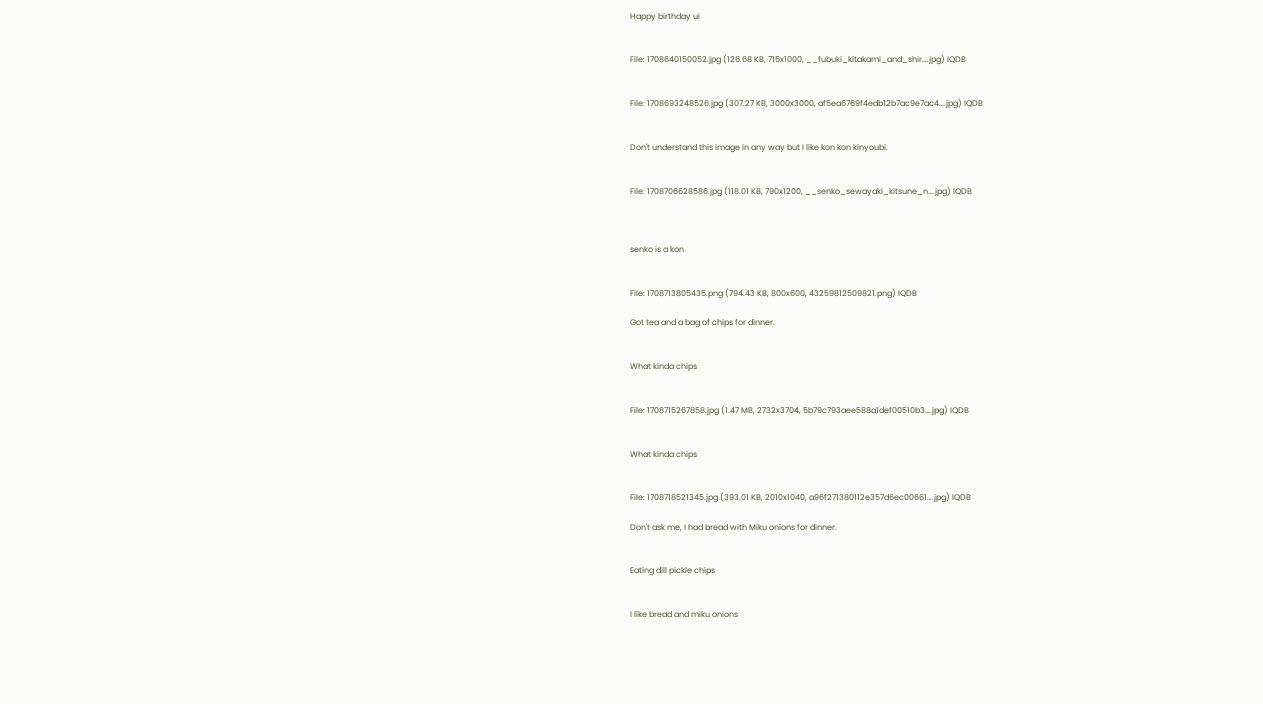Happy birthday ui


File: 1708640150052.jpg (126.68 KB, 715x1000, __fubuki_kitakami_and_shir….jpg) IQDB


File: 1708693248526.jpg (307.27 KB, 3000x3000, af5ea6769f4edb12b7ac9e7ac4….jpg) IQDB


Don't understand this image in any way but I like kon kon kinyoubi.


File: 1708706628586.jpg (118.01 KB, 790x1200, __senko_sewayaki_kitsune_n….jpg) IQDB



senko is a kon


File: 1708713805435.png (794.43 KB, 800x600, 43259812509821.png) IQDB

Got tea and a bag of chips for dinner.


What kinda chips


File: 1708715267858.jpg (1.47 MB, 2732x3704, 5b79c793aee588a1def00510b3….jpg) IQDB


What kinda chips


File: 1708718521345.jpg (393.01 KB, 2010x1040, a96f271380112e357d6ec00661….jpg) IQDB

Don't ask me, I had bread with Miku onions for dinner.


Eating dill pickle chips


I like bread and miku onions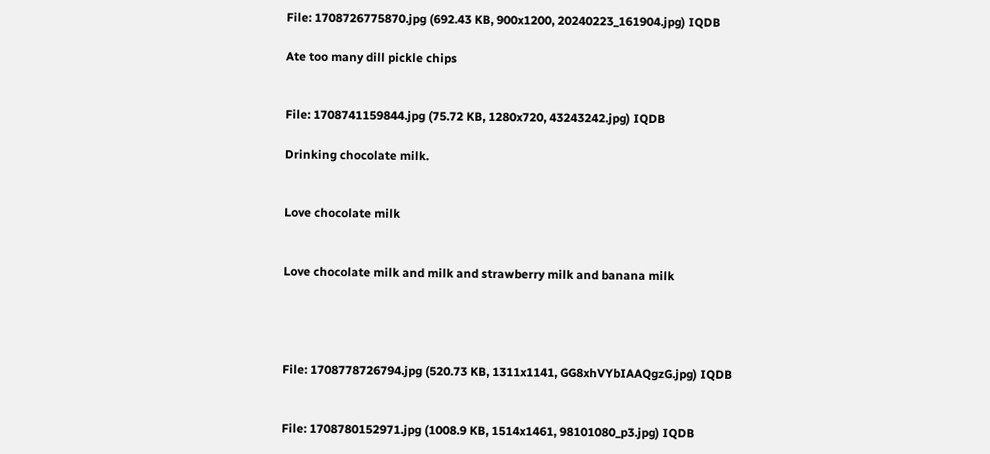File: 1708726775870.jpg (692.43 KB, 900x1200, 20240223_161904.jpg) IQDB

Ate too many dill pickle chips


File: 1708741159844.jpg (75.72 KB, 1280x720, 43243242.jpg) IQDB

Drinking chocolate milk.


Love chocolate milk


Love chocolate milk and milk and strawberry milk and banana milk




File: 1708778726794.jpg (520.73 KB, 1311x1141, GG8xhVYbIAAQgzG.jpg) IQDB


File: 1708780152971.jpg (1008.9 KB, 1514x1461, 98101080_p3.jpg) IQDB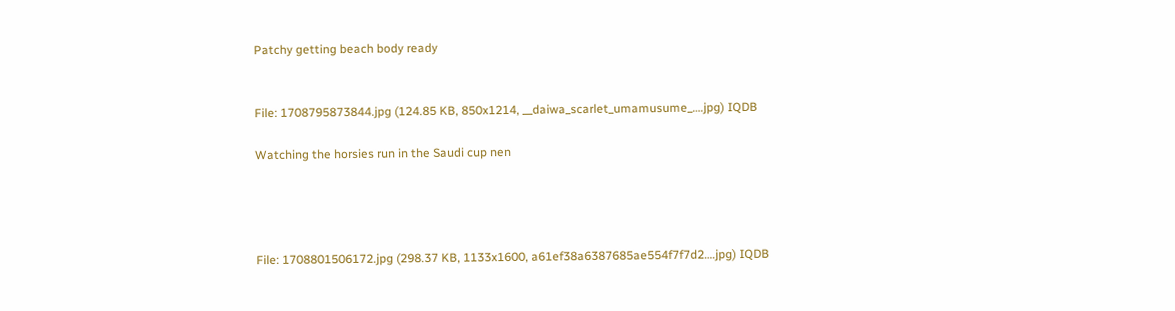Patchy getting beach body ready


File: 1708795873844.jpg (124.85 KB, 850x1214, __daiwa_scarlet_umamusume_….jpg) IQDB

Watching the horsies run in the Saudi cup nen




File: 1708801506172.jpg (298.37 KB, 1133x1600, a61ef38a6387685ae554f7f7d2….jpg) IQDB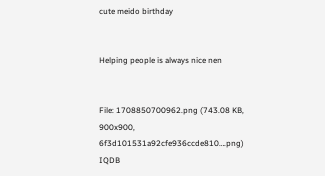cute meido birthday


Helping people is always nice nen


File: 1708850700962.png (743.08 KB, 900x900, 6f3d101531a92cfe936ccde810….png) IQDB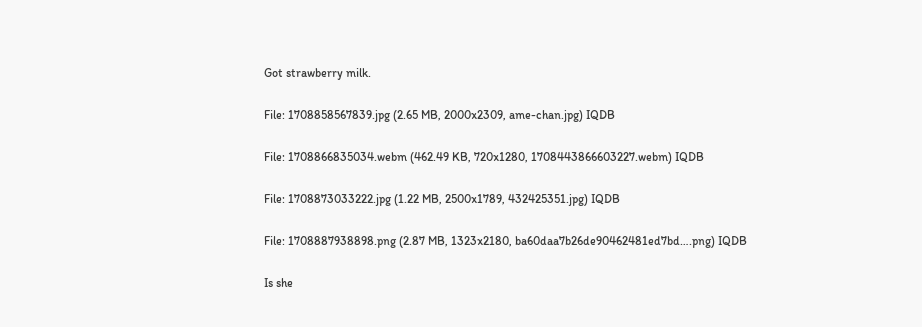Got strawberry milk.


File: 1708858567839.jpg (2.65 MB, 2000x2309, ame-chan.jpg) IQDB


File: 1708866835034.webm (462.49 KB, 720x1280, 1708443866603227.webm) IQDB


File: 1708873033222.jpg (1.22 MB, 2500x1789, 432425351.jpg) IQDB


File: 1708887938898.png (2.87 MB, 1323x2180, ba60daa7b26de90462481ed7bd….png) IQDB


Is she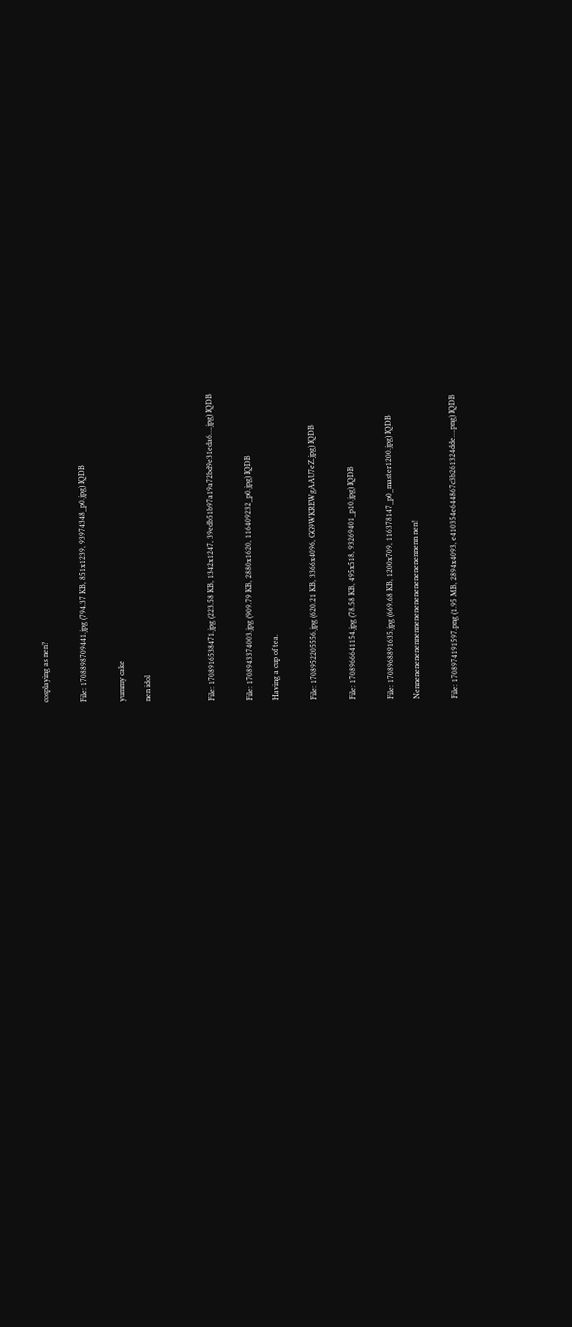cosplaying as nen?


File: 1708898709441.jpg (794.37 KB, 851x1239, 93974348_p0.jpg) IQDB


yummy cake

nen idol




File: 1708916538471.jpg (223.58 KB, 1342x1247, 39edb51b97a19a72bd9e31eda6….jpg) IQDB


File: 1708943374003.jpg (909.79 KB, 2880x1620, 116409232_p0.jpg) IQDB

Having a cup of tea.


File: 1708952205556.jpg (620.21 KB, 3366x4096, GG9WKREWgAAU7eZ.jpg) IQDB


File: 1708966641154.jpg (78.58 KB, 495x518, 93269401_p10.jpg) IQDB


File: 1708968891635.jpg (669.68 KB, 1200x709, 116378147_p0_master1200.jpg) IQDB

Nennenenenenennennenenenenenenenenennenn nen!


File: 1708974191597.png (1.95 MB, 2894x4093, e410354e644867c3b261324dde….png) IQDB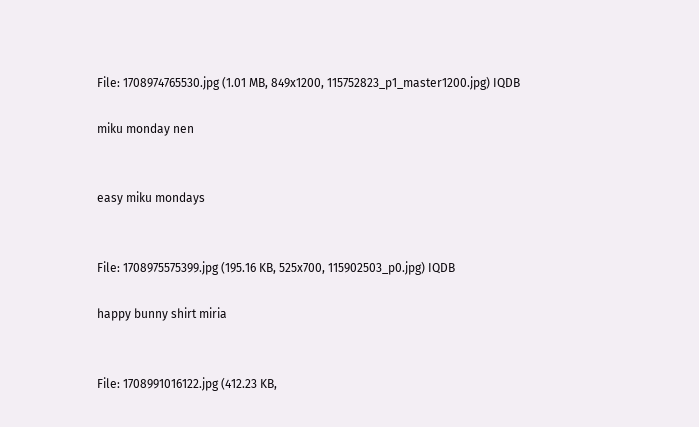File: 1708974765530.jpg (1.01 MB, 849x1200, 115752823_p1_master1200.jpg) IQDB

miku monday nen


easy miku mondays


File: 1708975575399.jpg (195.16 KB, 525x700, 115902503_p0.jpg) IQDB

happy bunny shirt miria


File: 1708991016122.jpg (412.23 KB,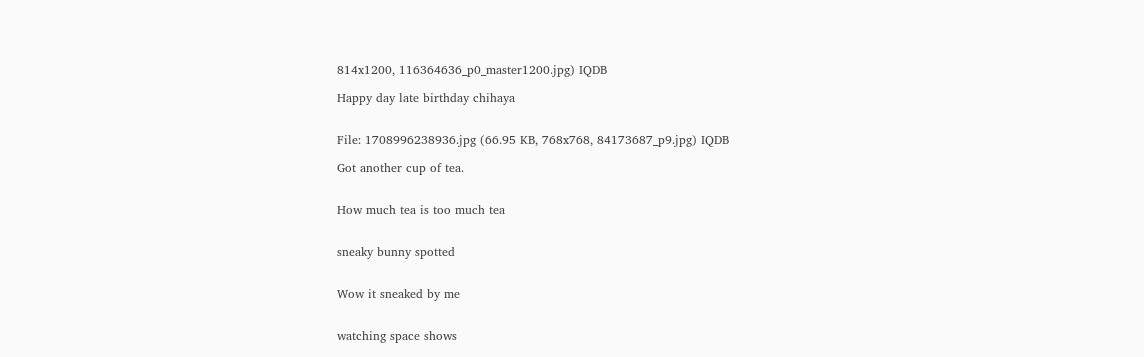814x1200, 116364636_p0_master1200.jpg) IQDB

Happy day late birthday chihaya


File: 1708996238936.jpg (66.95 KB, 768x768, 84173687_p9.jpg) IQDB

Got another cup of tea.


How much tea is too much tea


sneaky bunny spotted


Wow it sneaked by me


watching space shows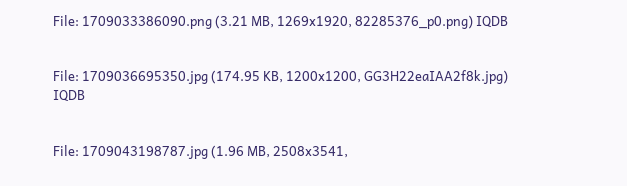File: 1709033386090.png (3.21 MB, 1269x1920, 82285376_p0.png) IQDB


File: 1709036695350.jpg (174.95 KB, 1200x1200, GG3H22eaIAA2f8k.jpg) IQDB


File: 1709043198787.jpg (1.96 MB, 2508x3541,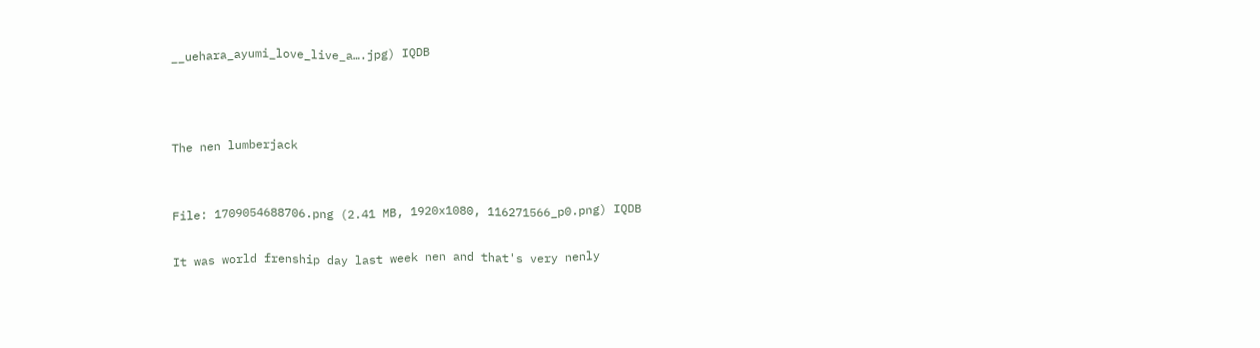__uehara_ayumi_love_live_a….jpg) IQDB



The nen lumberjack


File: 1709054688706.png (2.41 MB, 1920x1080, 116271566_p0.png) IQDB

It was world frenship day last week nen and that's very nenly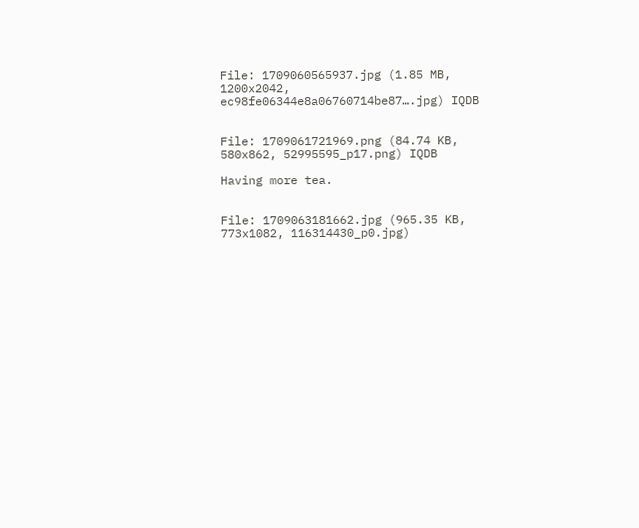File: 1709060565937.jpg (1.85 MB, 1200x2042, ec98fe06344e8a06760714be87….jpg) IQDB


File: 1709061721969.png (84.74 KB, 580x862, 52995595_p17.png) IQDB

Having more tea.


File: 1709063181662.jpg (965.35 KB, 773x1082, 116314430_p0.jpg)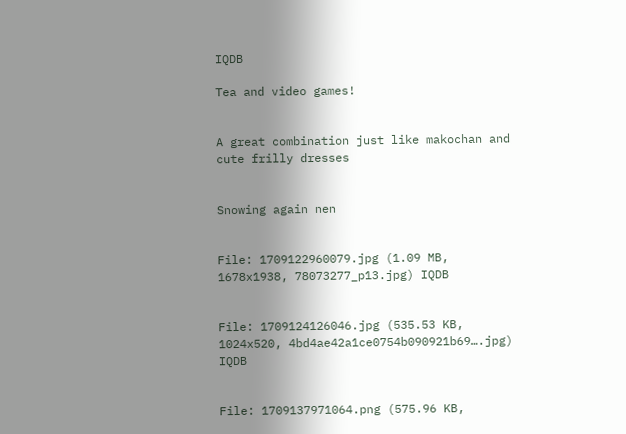IQDB

Tea and video games!


A great combination just like makochan and cute frilly dresses


Snowing again nen


File: 1709122960079.jpg (1.09 MB, 1678x1938, 78073277_p13.jpg) IQDB


File: 1709124126046.jpg (535.53 KB, 1024x520, 4bd4ae42a1ce0754b090921b69….jpg) IQDB


File: 1709137971064.png (575.96 KB,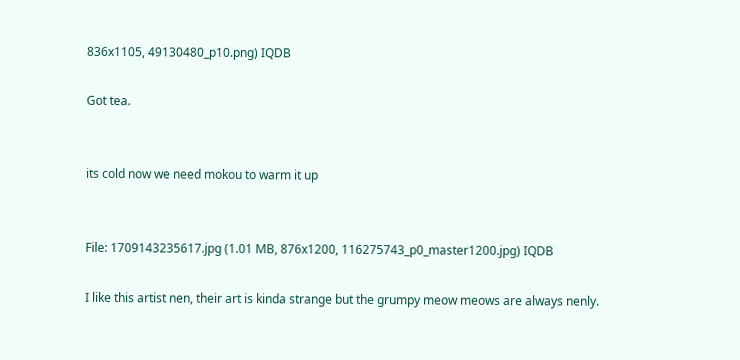836x1105, 49130480_p10.png) IQDB

Got tea.


its cold now we need mokou to warm it up


File: 1709143235617.jpg (1.01 MB, 876x1200, 116275743_p0_master1200.jpg) IQDB

I like this artist nen, their art is kinda strange but the grumpy meow meows are always nenly.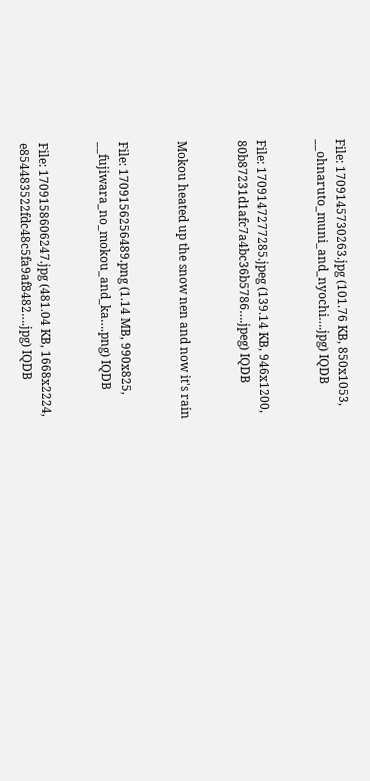File: 1709145730263.jpg (101.76 KB, 850x1053, __ohnaruto_muni_and_nyochi….jpg) IQDB


File: 1709147277285.jpeg (139.14 KB, 946x1200, 80b87231d1afc7a4bc36b5786….jpeg) IQDB


Mokou heated up the snow nen and now it's rain


File: 1709156256489.png (1.14 MB, 990x825, __fujiwara_no_mokou_and_ka….png) IQDB


File: 1709158606247.jpg (481.04 KB, 1668x2224, e854483522fdc48c5fa9af8482….jpg) IQDB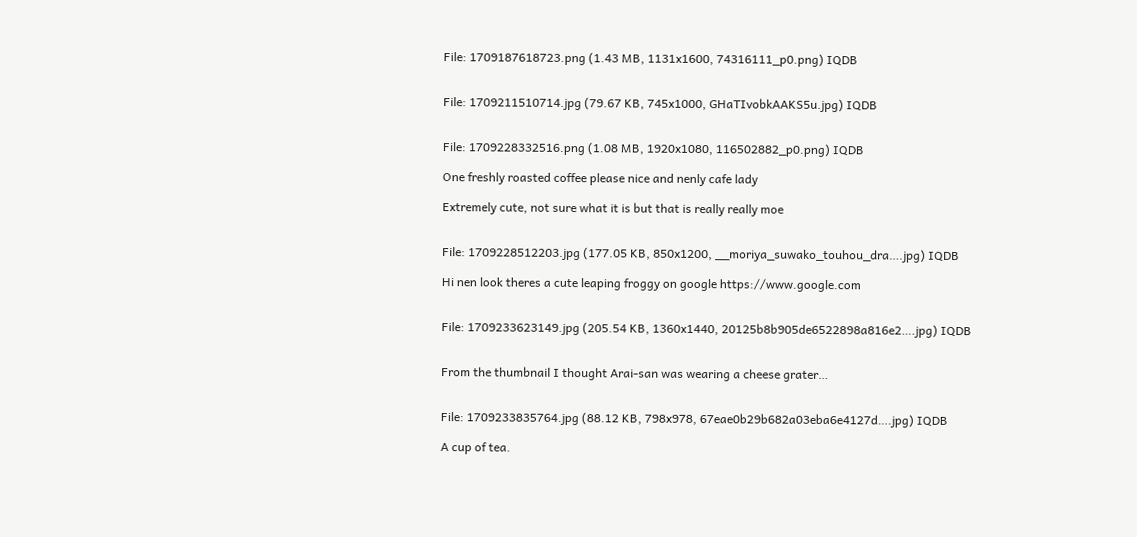File: 1709187618723.png (1.43 MB, 1131x1600, 74316111_p0.png) IQDB


File: 1709211510714.jpg (79.67 KB, 745x1000, GHaTIvobkAAKS5u.jpg) IQDB


File: 1709228332516.png (1.08 MB, 1920x1080, 116502882_p0.png) IQDB

One freshly roasted coffee please nice and nenly cafe lady

Extremely cute, not sure what it is but that is really really moe


File: 1709228512203.jpg (177.05 KB, 850x1200, __moriya_suwako_touhou_dra….jpg) IQDB

Hi nen look theres a cute leaping froggy on google https://www.google.com


File: 1709233623149.jpg (205.54 KB, 1360x1440, 20125b8b905de6522898a816e2….jpg) IQDB


From the thumbnail I thought Arai-san was wearing a cheese grater…


File: 1709233835764.jpg (88.12 KB, 798x978, 67eae0b29b682a03eba6e4127d….jpg) IQDB

A cup of tea.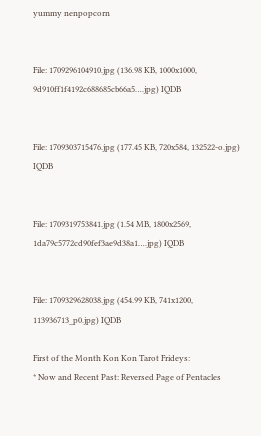yummy nenpopcorn


File: 1709296104910.jpg (136.98 KB, 1000x1000, 9d910ff1f4192c688685cb66a5….jpg) IQDB


File: 1709303715476.jpg (177.45 KB, 720x584, 132522-o.jpg) IQDB


File: 1709319753841.jpg (1.54 MB, 1800x2569, 1da79c5772cd90fef3ae9d38a1….jpg) IQDB


File: 1709329628038.jpg (454.99 KB, 741x1200, 113936713_p0.jpg) IQDB

First of the Month Kon Kon Tarot Frideys:
* Now and Recent Past: Reversed Page of Pentacles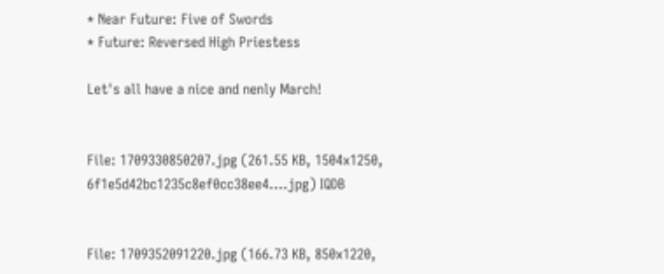* Near Future: Five of Swords
* Future: Reversed High Priestess

Let's all have a nice and nenly March!


File: 1709330850207.jpg (261.55 KB, 1504x1250, 6f1e5d42bc1235c8ef0cc38ee4….jpg) IQDB


File: 1709352091220.jpg (166.73 KB, 850x1220,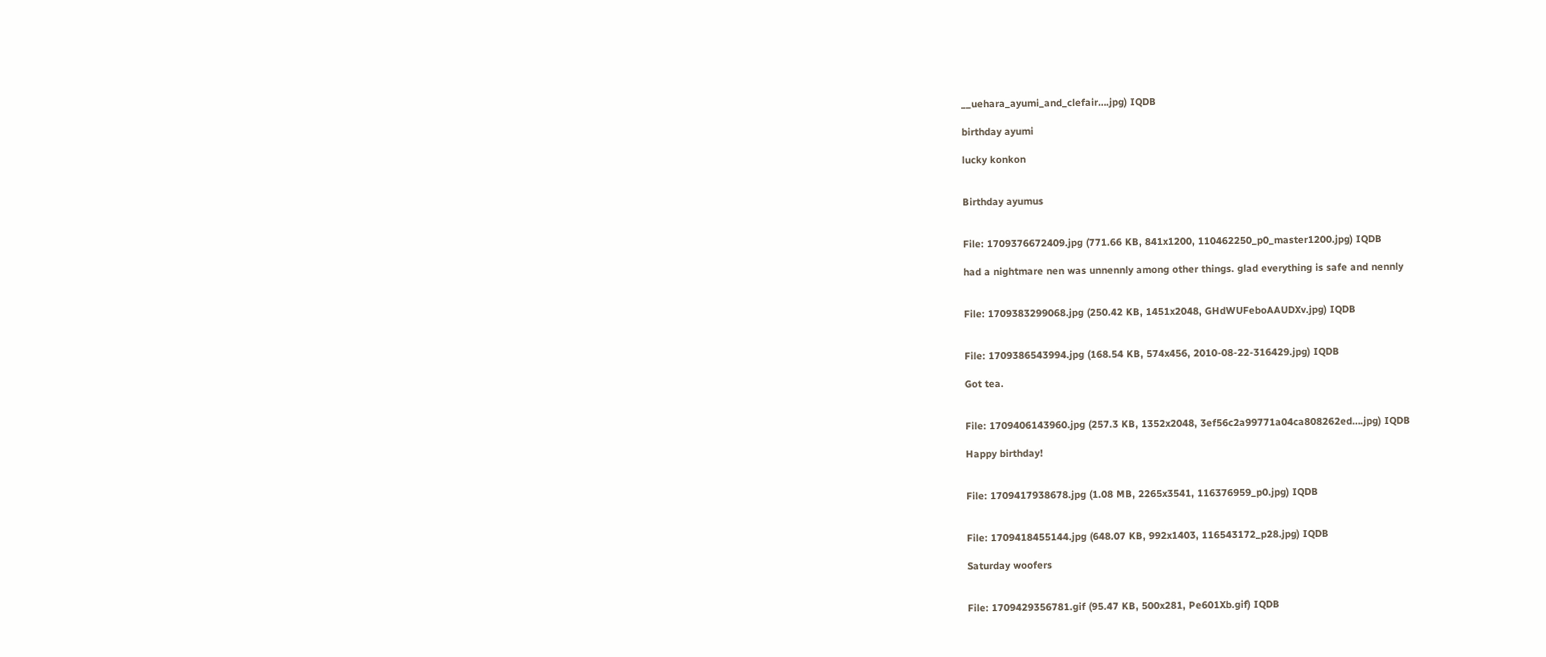__uehara_ayumi_and_clefair….jpg) IQDB

birthday ayumi

lucky konkon


Birthday ayumus


File: 1709376672409.jpg (771.66 KB, 841x1200, 110462250_p0_master1200.jpg) IQDB

had a nightmare nen was unnennly among other things. glad everything is safe and nennly


File: 1709383299068.jpg (250.42 KB, 1451x2048, GHdWUFeboAAUDXv.jpg) IQDB


File: 1709386543994.jpg (168.54 KB, 574x456, 2010-08-22-316429.jpg) IQDB

Got tea.


File: 1709406143960.jpg (257.3 KB, 1352x2048, 3ef56c2a99771a04ca808262ed….jpg) IQDB

Happy birthday!


File: 1709417938678.jpg (1.08 MB, 2265x3541, 116376959_p0.jpg) IQDB


File: 1709418455144.jpg (648.07 KB, 992x1403, 116543172_p28.jpg) IQDB

Saturday woofers


File: 1709429356781.gif (95.47 KB, 500x281, Pe601Xb.gif) IQDB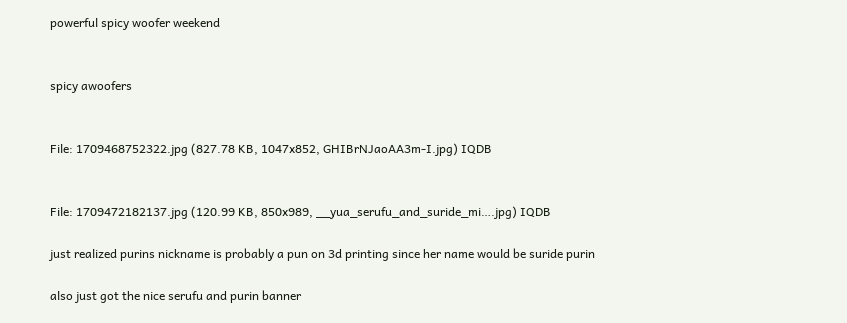powerful spicy woofer weekend


spicy awoofers


File: 1709468752322.jpg (827.78 KB, 1047x852, GHIBrNJaoAA3m-I.jpg) IQDB


File: 1709472182137.jpg (120.99 KB, 850x989, __yua_serufu_and_suride_mi….jpg) IQDB

just realized purins nickname is probably a pun on 3d printing since her name would be suride purin

also just got the nice serufu and purin banner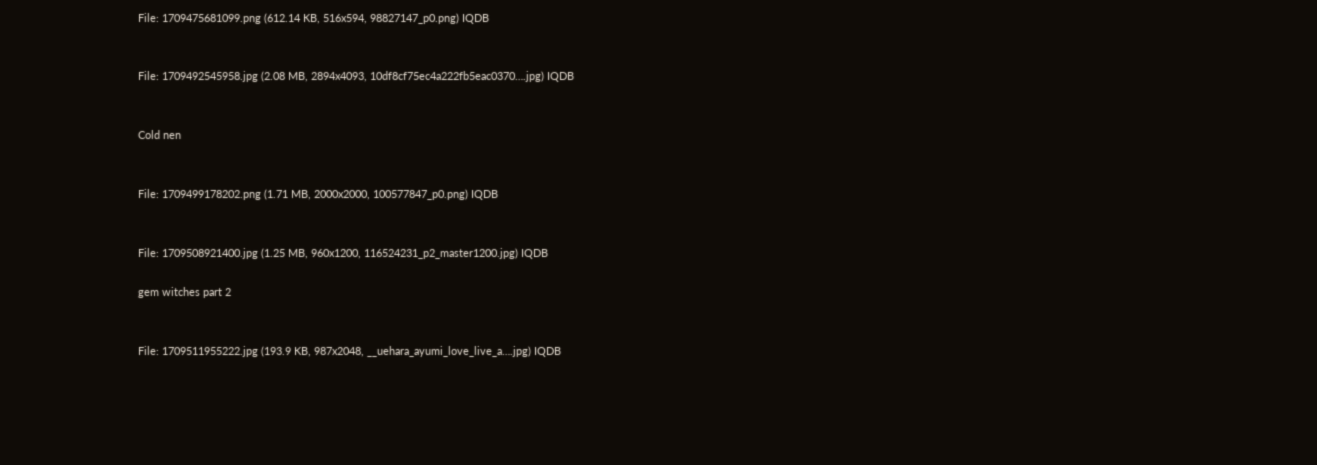File: 1709475681099.png (612.14 KB, 516x594, 98827147_p0.png) IQDB


File: 1709492545958.jpg (2.08 MB, 2894x4093, 10df8cf75ec4a222fb5eac0370….jpg) IQDB


Cold nen


File: 1709499178202.png (1.71 MB, 2000x2000, 100577847_p0.png) IQDB


File: 1709508921400.jpg (1.25 MB, 960x1200, 116524231_p2_master1200.jpg) IQDB

gem witches part 2


File: 1709511955222.jpg (193.9 KB, 987x2048, __uehara_ayumi_love_live_a….jpg) IQDB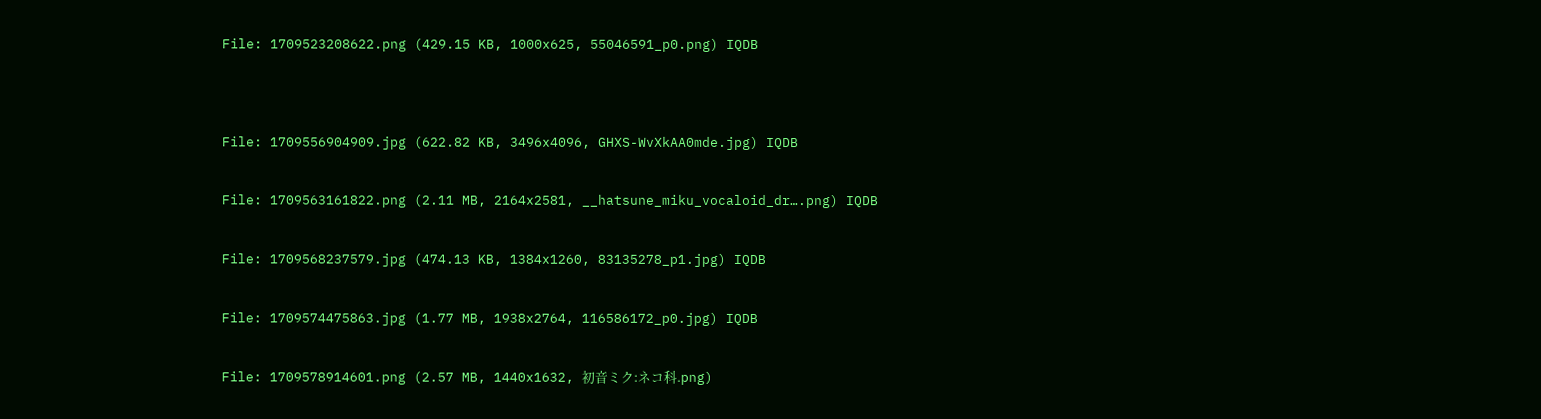File: 1709523208622.png (429.15 KB, 1000x625, 55046591_p0.png) IQDB




File: 1709556904909.jpg (622.82 KB, 3496x4096, GHXS-WvXkAA0mde.jpg) IQDB


File: 1709563161822.png (2.11 MB, 2164x2581, __hatsune_miku_vocaloid_dr….png) IQDB


File: 1709568237579.jpg (474.13 KB, 1384x1260, 83135278_p1.jpg) IQDB


File: 1709574475863.jpg (1.77 MB, 1938x2764, 116586172_p0.jpg) IQDB


File: 1709578914601.png (2.57 MB, 1440x1632, 初音ミク:ネコ科.png)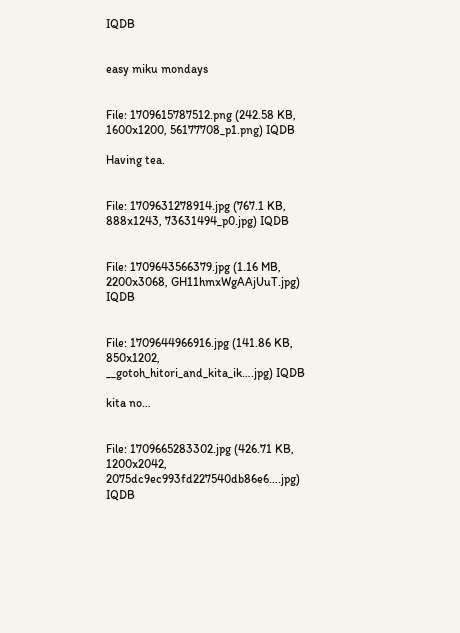IQDB


easy miku mondays


File: 1709615787512.png (242.58 KB, 1600x1200, 56177708_p1.png) IQDB

Having tea.


File: 1709631278914.jpg (767.1 KB, 888x1243, 73631494_p0.jpg) IQDB


File: 1709643566379.jpg (1.16 MB, 2200x3068, GH11hmxWgAAjUuT.jpg) IQDB


File: 1709644966916.jpg (141.86 KB, 850x1202, __gotoh_hitori_and_kita_ik….jpg) IQDB

kita no…


File: 1709665283302.jpg (426.71 KB, 1200x2042, 2075dc9ec993fd227540db86e6….jpg) IQDB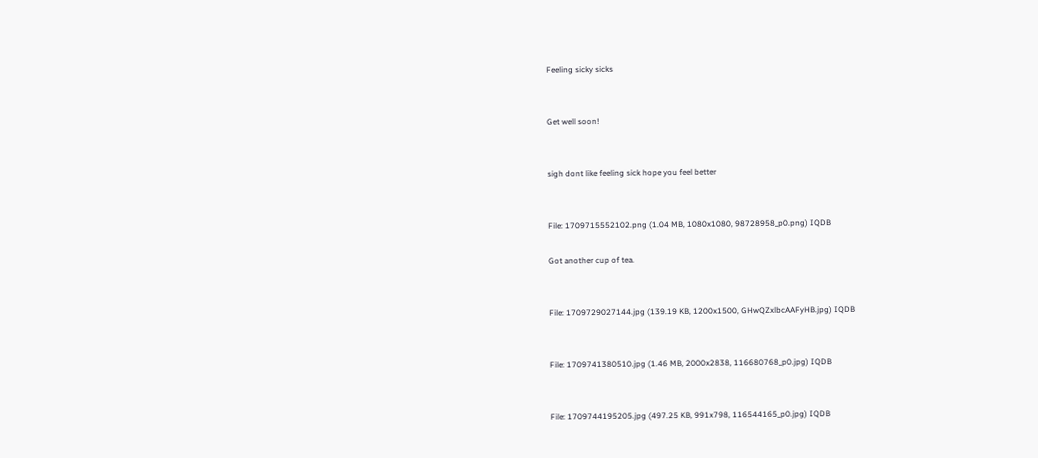Feeling sicky sicks


Get well soon!


sigh dont like feeling sick hope you feel better


File: 1709715552102.png (1.04 MB, 1080x1080, 98728958_p0.png) IQDB

Got another cup of tea.


File: 1709729027144.jpg (139.19 KB, 1200x1500, GHwQZxlbcAAFyHB.jpg) IQDB


File: 1709741380510.jpg (1.46 MB, 2000x2838, 116680768_p0.jpg) IQDB


File: 1709744195205.jpg (497.25 KB, 991x798, 116544165_p0.jpg) IQDB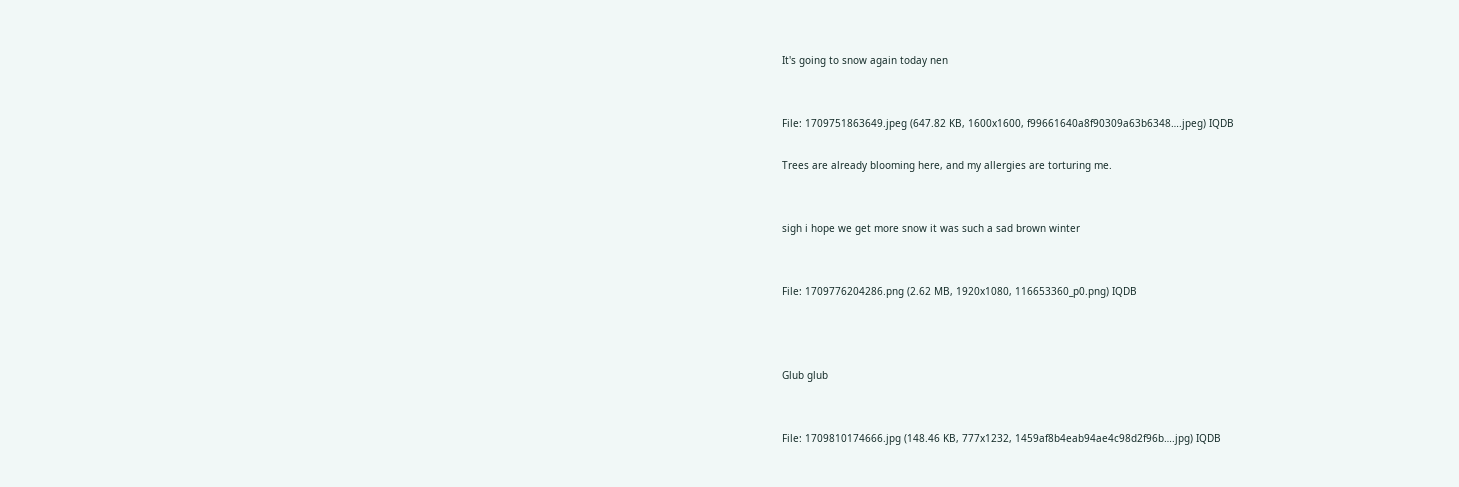It's going to snow again today nen


File: 1709751863649.jpeg (647.82 KB, 1600x1600, f99661640a8f90309a63b6348….jpeg) IQDB

Trees are already blooming here, and my allergies are torturing me.


sigh i hope we get more snow it was such a sad brown winter


File: 1709776204286.png (2.62 MB, 1920x1080, 116653360_p0.png) IQDB



Glub glub


File: 1709810174666.jpg (148.46 KB, 777x1232, 1459af8b4eab94ae4c98d2f96b….jpg) IQDB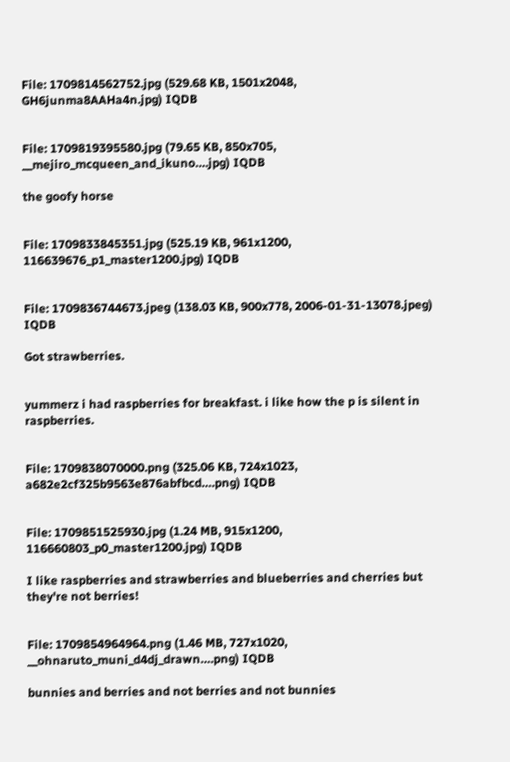File: 1709814562752.jpg (529.68 KB, 1501x2048, GH6junma8AAHa4n.jpg) IQDB


File: 1709819395580.jpg (79.65 KB, 850x705, __mejiro_mcqueen_and_ikuno….jpg) IQDB

the goofy horse


File: 1709833845351.jpg (525.19 KB, 961x1200, 116639676_p1_master1200.jpg) IQDB


File: 1709836744673.jpeg (138.03 KB, 900x778, 2006-01-31-13078.jpeg) IQDB

Got strawberries.


yummerz i had raspberries for breakfast. i like how the p is silent in raspberries.


File: 1709838070000.png (325.06 KB, 724x1023, a682e2cf325b9563e876abfbcd….png) IQDB


File: 1709851525930.jpg (1.24 MB, 915x1200, 116660803_p0_master1200.jpg) IQDB

I like raspberries and strawberries and blueberries and cherries but they're not berries!


File: 1709854964964.png (1.46 MB, 727x1020, __ohnaruto_muni_d4dj_drawn….png) IQDB

bunnies and berries and not berries and not bunnies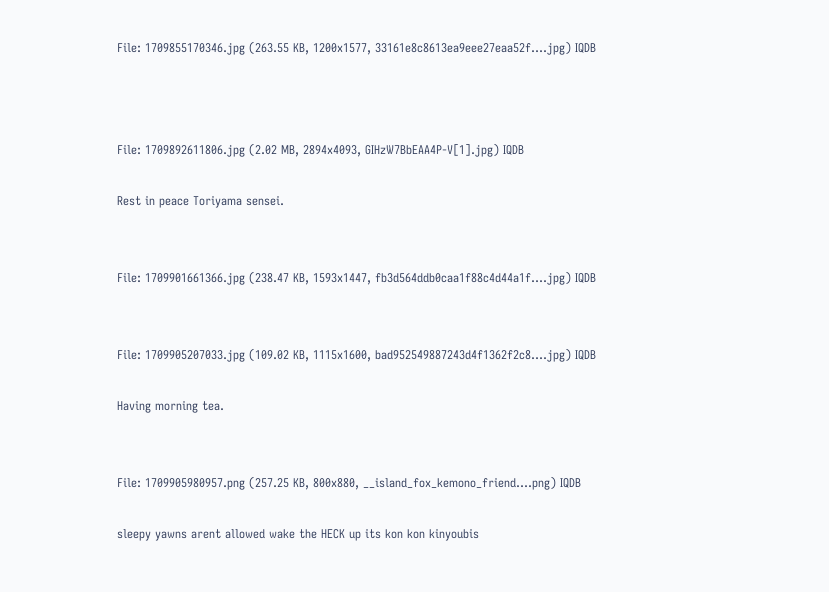File: 1709855170346.jpg (263.55 KB, 1200x1577, 33161e8c8613ea9eee27eaa52f….jpg) IQDB



File: 1709892611806.jpg (2.02 MB, 2894x4093, GIHzW7BbEAA4P-V[1].jpg) IQDB

Rest in peace Toriyama sensei.


File: 1709901661366.jpg (238.47 KB, 1593x1447, fb3d564ddb0caa1f88c4d44a1f….jpg) IQDB


File: 1709905207033.jpg (109.02 KB, 1115x1600, bad952549887243d4f1362f2c8….jpg) IQDB

Having morning tea.


File: 1709905980957.png (257.25 KB, 800x880, __island_fox_kemono_friend….png) IQDB

sleepy yawns arent allowed wake the HECK up its kon kon kinyoubis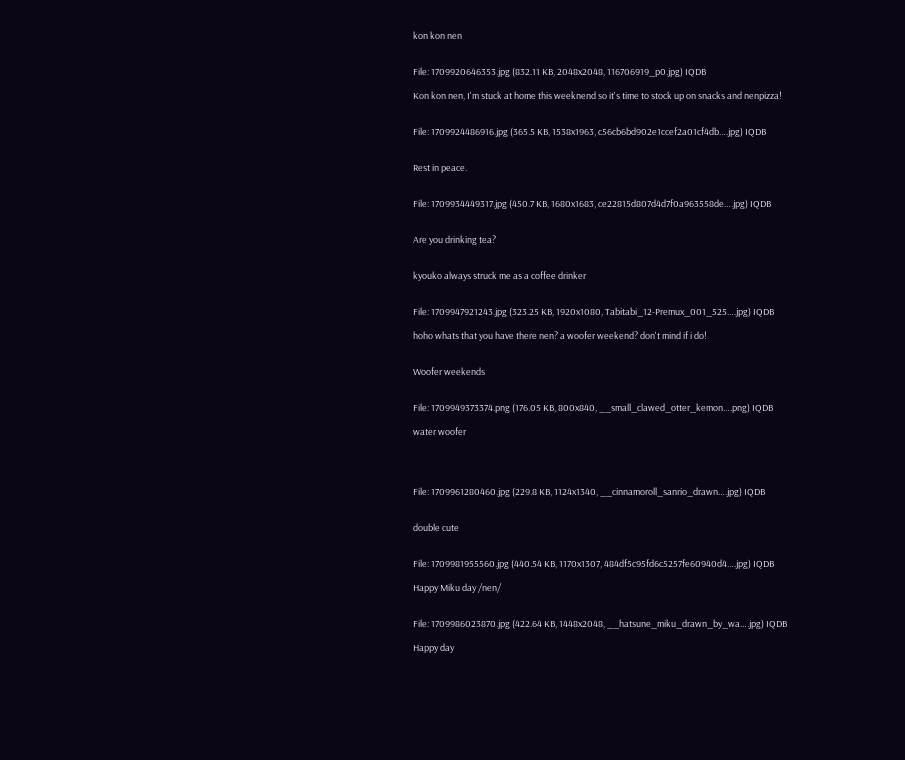kon kon nen


File: 1709920646353.jpg (832.11 KB, 2048x2048, 116706919_p0.jpg) IQDB

Kon kon nen, I'm stuck at home this weeknend so it's time to stock up on snacks and nenpizza!


File: 1709924486916.jpg (365.5 KB, 1538x1963, c56cb6bd902e1ccef2a01cf4db….jpg) IQDB


Rest in peace.


File: 1709934449317.jpg (450.7 KB, 1680x1683, ce22815d807d4d7f0a963558de….jpg) IQDB


Are you drinking tea?


kyouko always struck me as a coffee drinker


File: 1709947921243.jpg (323.25 KB, 1920x1080, Tabitabi_12-Premux_001_525….jpg) IQDB

hoho whats that you have there nen? a woofer weekend? don't mind if i do!


Woofer weekends


File: 1709949373374.png (176.05 KB, 800x840, __small_clawed_otter_kemon….png) IQDB

water woofer




File: 1709961280460.jpg (229.8 KB, 1124x1340, __cinnamoroll_sanrio_drawn….jpg) IQDB


double cute


File: 1709981955560.jpg (440.54 KB, 1170x1307, 484df5c95fd6c5257fe60940d4….jpg) IQDB

Happy Miku day /nen/


File: 1709986023870.jpg (422.64 KB, 1448x2048, __hatsune_miku_drawn_by_wa….jpg) IQDB

Happy day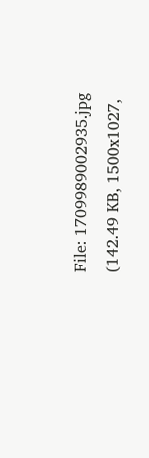File: 1709989002935.jpg (142.49 KB, 1500x1027,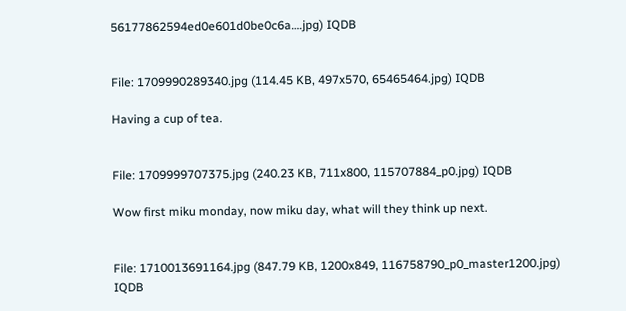56177862594ed0e601d0be0c6a….jpg) IQDB


File: 1709990289340.jpg (114.45 KB, 497x570, 65465464.jpg) IQDB

Having a cup of tea.


File: 1709999707375.jpg (240.23 KB, 711x800, 115707884_p0.jpg) IQDB

Wow first miku monday, now miku day, what will they think up next.


File: 1710013691164.jpg (847.79 KB, 1200x849, 116758790_p0_master1200.jpg) IQDB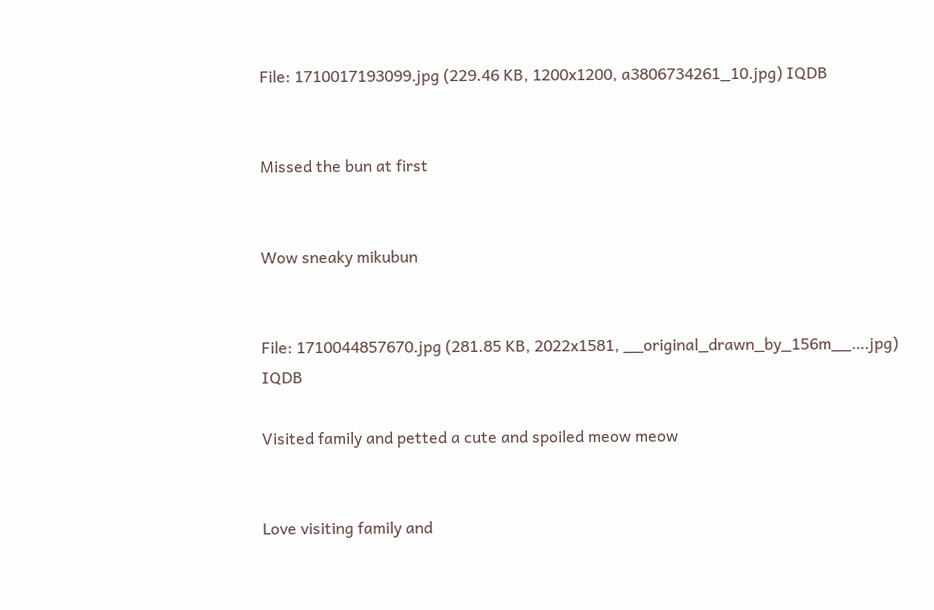File: 1710017193099.jpg (229.46 KB, 1200x1200, a3806734261_10.jpg) IQDB


Missed the bun at first


Wow sneaky mikubun


File: 1710044857670.jpg (281.85 KB, 2022x1581, __original_drawn_by_156m__….jpg) IQDB

Visited family and petted a cute and spoiled meow meow


Love visiting family and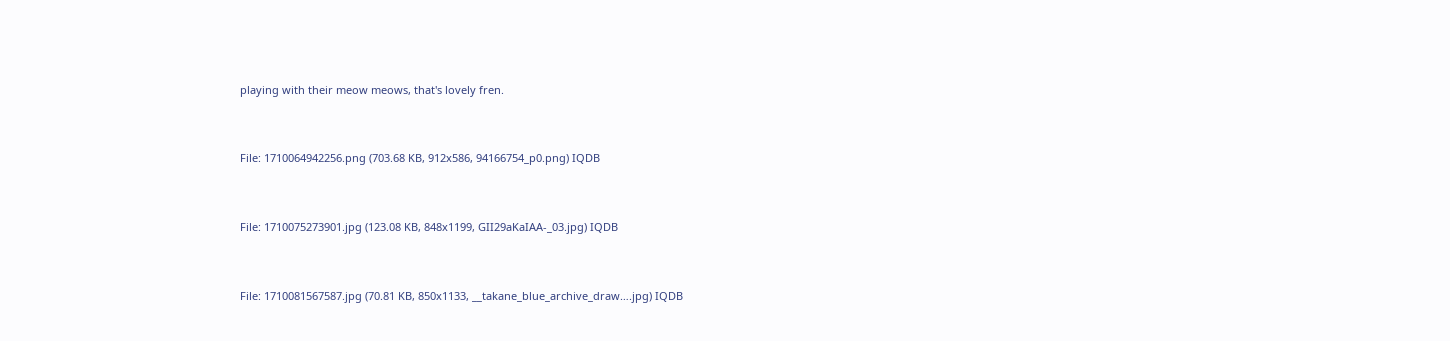playing with their meow meows, that's lovely fren.


File: 1710064942256.png (703.68 KB, 912x586, 94166754_p0.png) IQDB


File: 1710075273901.jpg (123.08 KB, 848x1199, GII29aKaIAA-_03.jpg) IQDB


File: 1710081567587.jpg (70.81 KB, 850x1133, __takane_blue_archive_draw….jpg) IQDB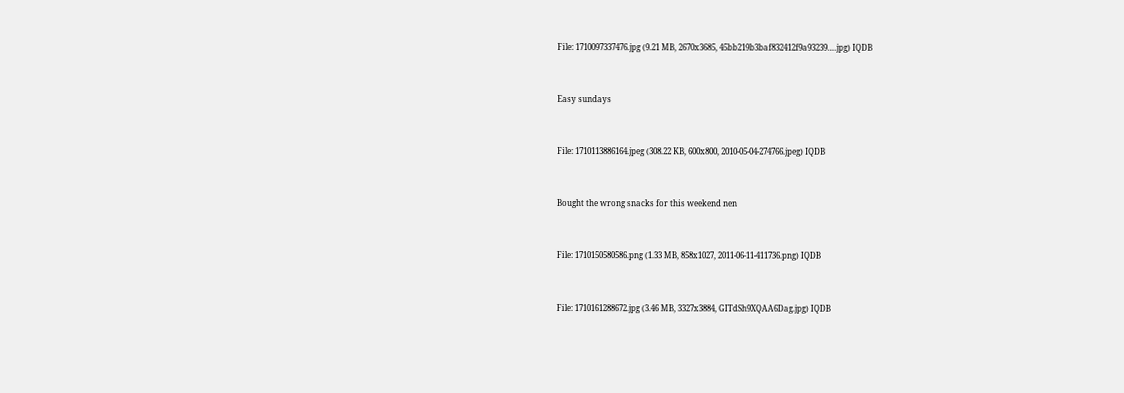File: 1710097337476.jpg (9.21 MB, 2670x3685, 45bb219b3baf832412f9a93239….jpg) IQDB


Easy sundays


File: 1710113886164.jpeg (308.22 KB, 600x800, 2010-05-04-274766.jpeg) IQDB


Bought the wrong snacks for this weekend nen


File: 1710150580586.png (1.33 MB, 858x1027, 2011-06-11-411736.png) IQDB


File: 1710161288672.jpg (3.46 MB, 3327x3884, GITdSh9XQAA6Dag.jpg) IQDB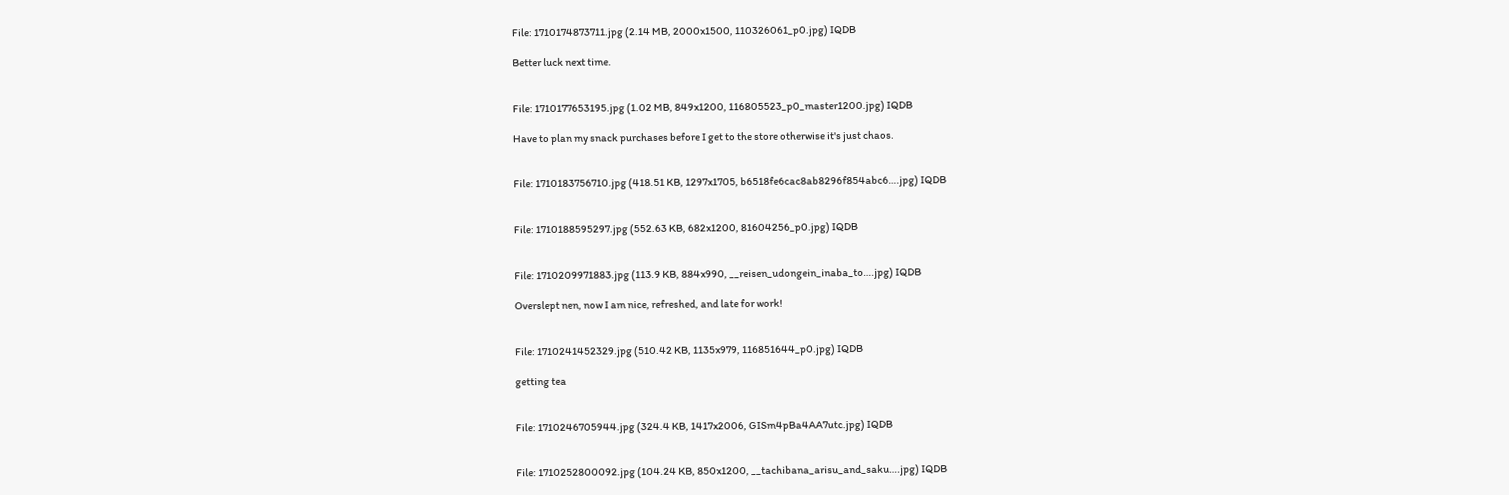File: 1710174873711.jpg (2.14 MB, 2000x1500, 110326061_p0.jpg) IQDB

Better luck next time.


File: 1710177653195.jpg (1.02 MB, 849x1200, 116805523_p0_master1200.jpg) IQDB

Have to plan my snack purchases before I get to the store otherwise it's just chaos.


File: 1710183756710.jpg (418.51 KB, 1297x1705, b6518fe6cac8ab8296f854abc6….jpg) IQDB


File: 1710188595297.jpg (552.63 KB, 682x1200, 81604256_p0.jpg) IQDB


File: 1710209971883.jpg (113.9 KB, 884x990, __reisen_udongein_inaba_to….jpg) IQDB

Overslept nen, now I am nice, refreshed, and late for work!


File: 1710241452329.jpg (510.42 KB, 1135x979, 116851644_p0.jpg) IQDB

getting tea


File: 1710246705944.jpg (324.4 KB, 1417x2006, GISm4pBa4AA7utc.jpg) IQDB


File: 1710252800092.jpg (104.24 KB, 850x1200, __tachibana_arisu_and_saku….jpg) IQDB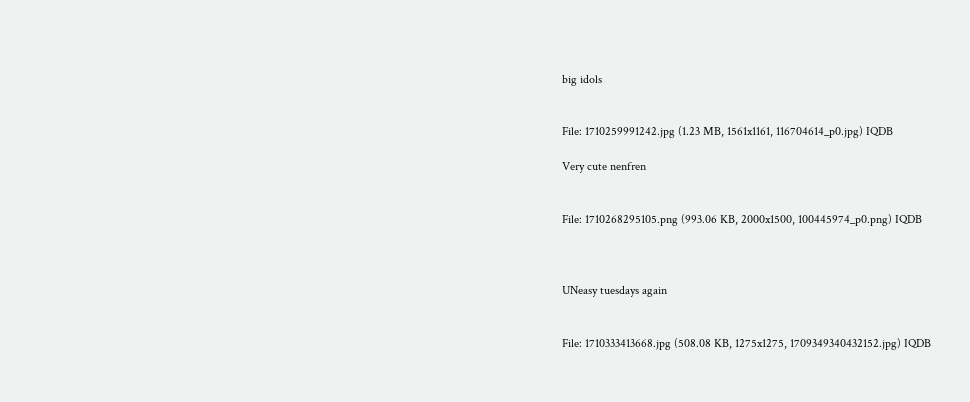big idols


File: 1710259991242.jpg (1.23 MB, 1561x1161, 116704614_p0.jpg) IQDB

Very cute nenfren


File: 1710268295105.png (993.06 KB, 2000x1500, 100445974_p0.png) IQDB



UNeasy tuesdays again


File: 1710333413668.jpg (508.08 KB, 1275x1275, 1709349340432152.jpg) IQDB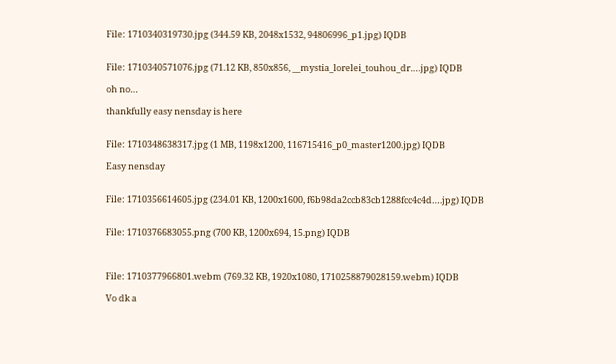File: 1710340319730.jpg (344.59 KB, 2048x1532, 94806996_p1.jpg) IQDB


File: 1710340571076.jpg (71.12 KB, 850x856, __mystia_lorelei_touhou_dr….jpg) IQDB

oh no…

thankfully easy nensday is here


File: 1710348638317.jpg (1 MB, 1198x1200, 116715416_p0_master1200.jpg) IQDB

Easy nensday


File: 1710356614605.jpg (234.01 KB, 1200x1600, f6b98da2ccb83cb1288fcc4c4d….jpg) IQDB


File: 1710376683055.png (700 KB, 1200x694, 15.png) IQDB



File: 1710377966801.webm (769.32 KB, 1920x1080, 1710258879028159.webm) IQDB

Vo dk a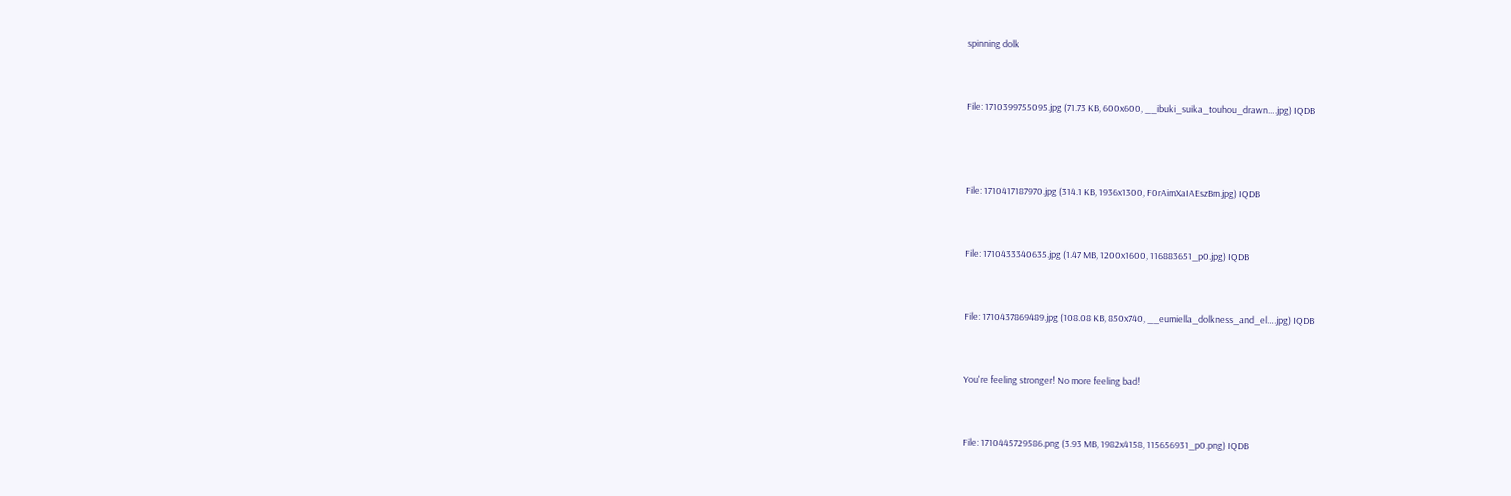spinning dolk


File: 1710399755095.jpg (71.73 KB, 600x600, __ibuki_suika_touhou_drawn….jpg) IQDB



File: 1710417187970.jpg (314.1 KB, 1936x1300, F0rAimXaIAEszBm.jpg) IQDB


File: 1710433340635.jpg (1.47 MB, 1200x1600, 116883651_p0.jpg) IQDB


File: 1710437869489.jpg (108.08 KB, 850x740, __eumiella_dolkness_and_el….jpg) IQDB


You're feeling stronger! No more feeling bad!


File: 1710445729586.png (3.93 MB, 1982x4158, 115656931_p0.png) IQDB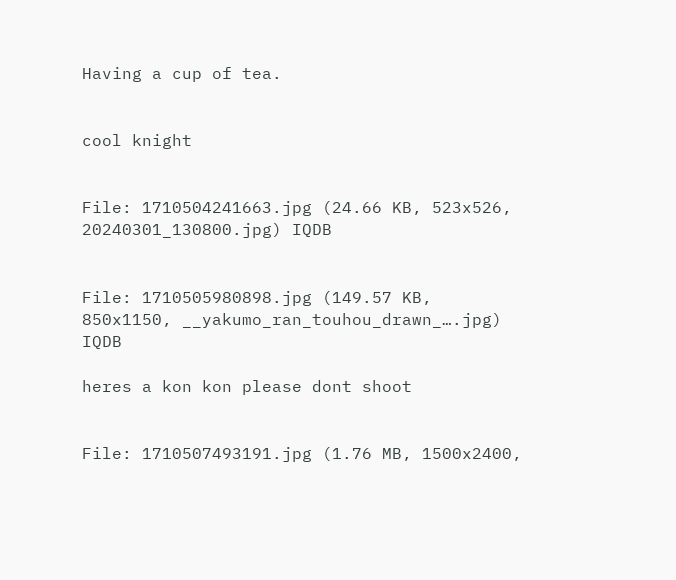Having a cup of tea.


cool knight


File: 1710504241663.jpg (24.66 KB, 523x526, 20240301_130800.jpg) IQDB


File: 1710505980898.jpg (149.57 KB, 850x1150, __yakumo_ran_touhou_drawn_….jpg) IQDB

heres a kon kon please dont shoot


File: 1710507493191.jpg (1.76 MB, 1500x2400,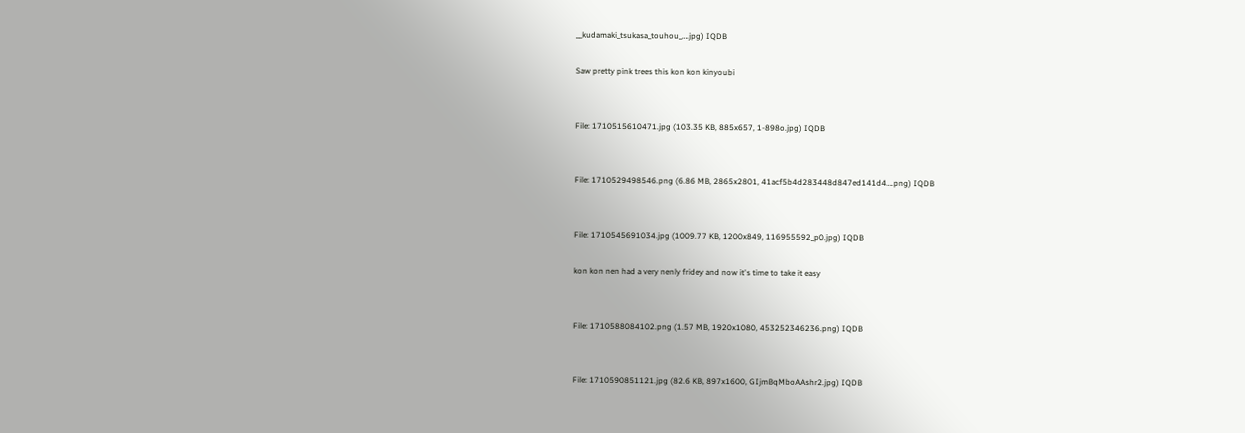__kudamaki_tsukasa_touhou_….jpg) IQDB

Saw pretty pink trees this kon kon kinyoubi


File: 1710515610471.jpg (103.35 KB, 885x657, 1-898o.jpg) IQDB


File: 1710529498546.png (6.86 MB, 2865x2801, 41acf5b4d283448d847ed141d4….png) IQDB


File: 1710545691034.jpg (1009.77 KB, 1200x849, 116955592_p0.jpg) IQDB

kon kon nen had a very nenly fridey and now it's time to take it easy


File: 1710588084102.png (1.57 MB, 1920x1080, 453252346236.png) IQDB


File: 1710590851121.jpg (82.6 KB, 897x1600, GIjmBqMboAAshr2.jpg) IQDB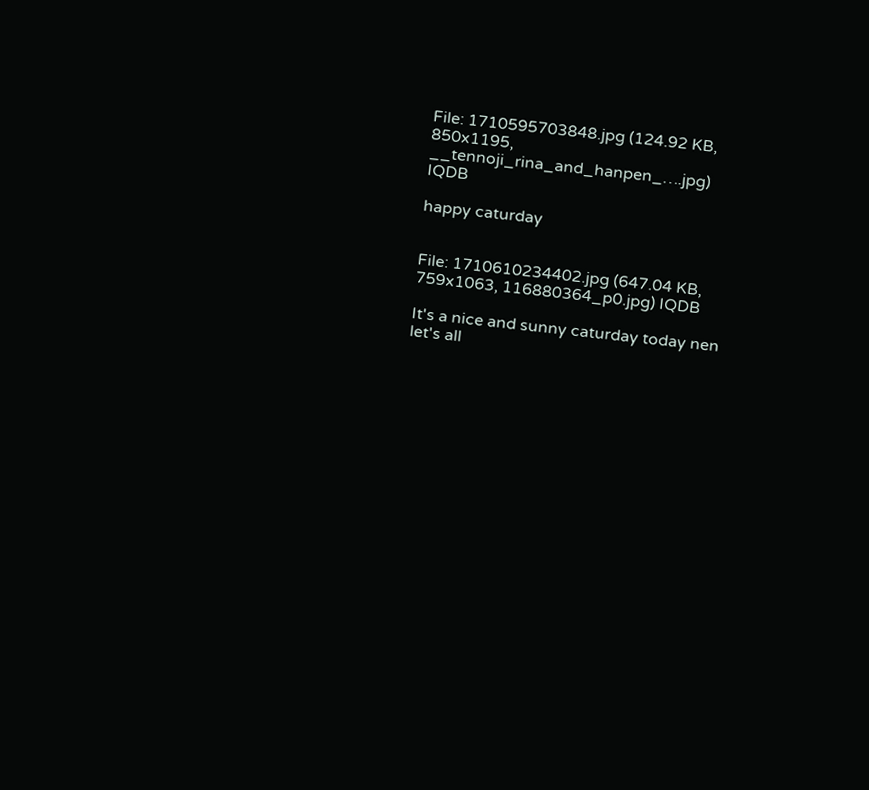File: 1710595703848.jpg (124.92 KB, 850x1195, __tennoji_rina_and_hanpen_….jpg) IQDB

happy caturday


File: 1710610234402.jpg (647.04 KB, 759x1063, 116880364_p0.jpg) IQDB

It's a nice and sunny caturday today nen let's all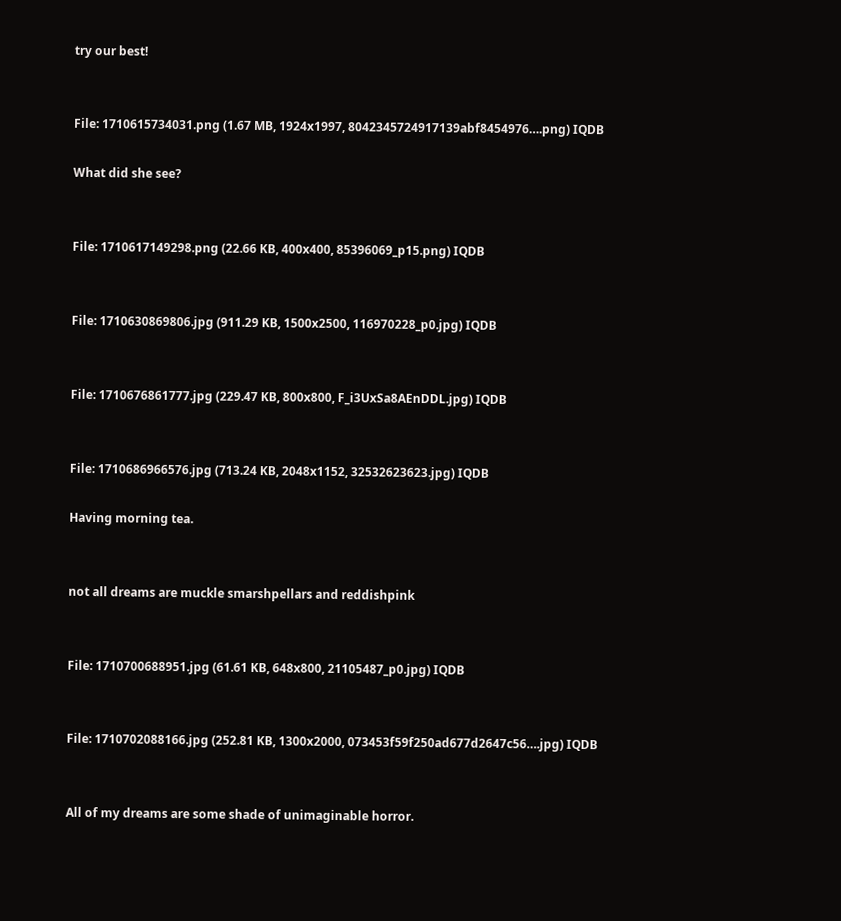try our best!


File: 1710615734031.png (1.67 MB, 1924x1997, 8042345724917139abf8454976….png) IQDB

What did she see?


File: 1710617149298.png (22.66 KB, 400x400, 85396069_p15.png) IQDB


File: 1710630869806.jpg (911.29 KB, 1500x2500, 116970228_p0.jpg) IQDB


File: 1710676861777.jpg (229.47 KB, 800x800, F_i3UxSa8AEnDDL.jpg) IQDB


File: 1710686966576.jpg (713.24 KB, 2048x1152, 32532623623.jpg) IQDB

Having morning tea.


not all dreams are muckle smarshpellars and reddishpink


File: 1710700688951.jpg (61.61 KB, 648x800, 21105487_p0.jpg) IQDB


File: 1710702088166.jpg (252.81 KB, 1300x2000, 073453f59f250ad677d2647c56….jpg) IQDB


All of my dreams are some shade of unimaginable horror.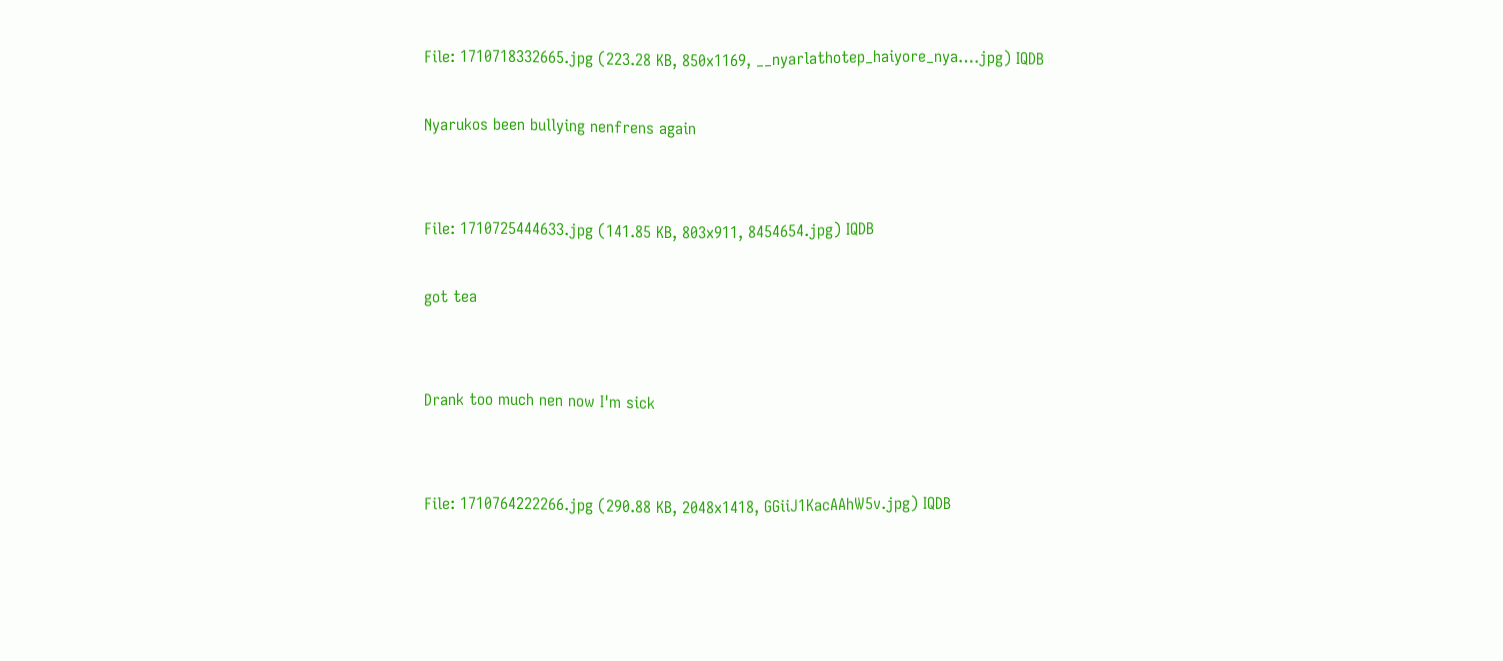File: 1710718332665.jpg (223.28 KB, 850x1169, __nyarlathotep_haiyore_nya….jpg) IQDB

Nyarukos been bullying nenfrens again


File: 1710725444633.jpg (141.85 KB, 803x911, 8454654.jpg) IQDB

got tea


Drank too much nen now I'm sick


File: 1710764222266.jpg (290.88 KB, 2048x1418, GGiiJ1KacAAhW5v.jpg) IQDB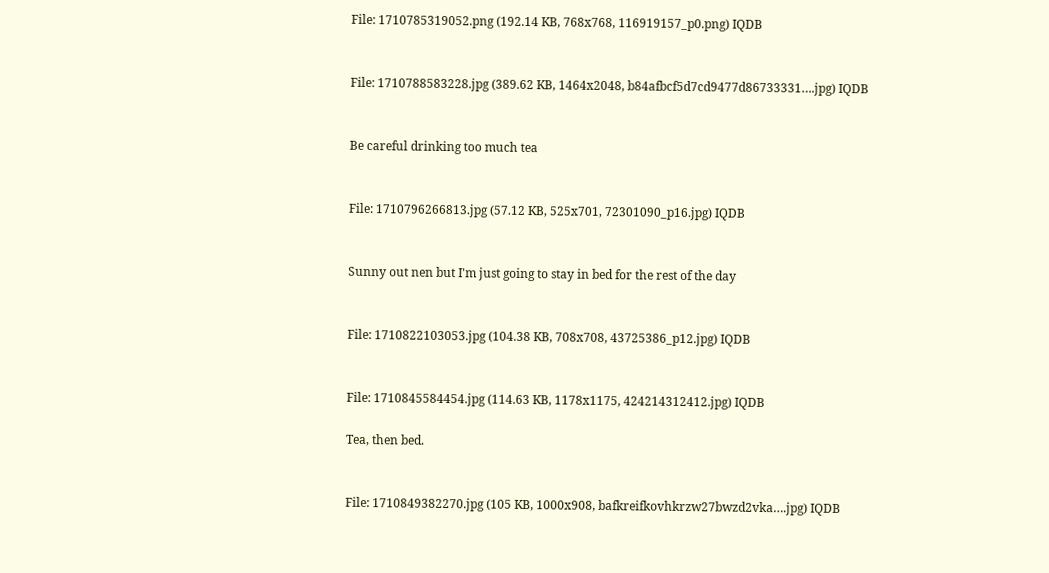File: 1710785319052.png (192.14 KB, 768x768, 116919157_p0.png) IQDB


File: 1710788583228.jpg (389.62 KB, 1464x2048, b84afbcf5d7cd9477d86733331….jpg) IQDB


Be careful drinking too much tea


File: 1710796266813.jpg (57.12 KB, 525x701, 72301090_p16.jpg) IQDB


Sunny out nen but I'm just going to stay in bed for the rest of the day


File: 1710822103053.jpg (104.38 KB, 708x708, 43725386_p12.jpg) IQDB


File: 1710845584454.jpg (114.63 KB, 1178x1175, 424214312412.jpg) IQDB

Tea, then bed.


File: 1710849382270.jpg (105 KB, 1000x908, bafkreifkovhkrzw27bwzd2vka….jpg) IQDB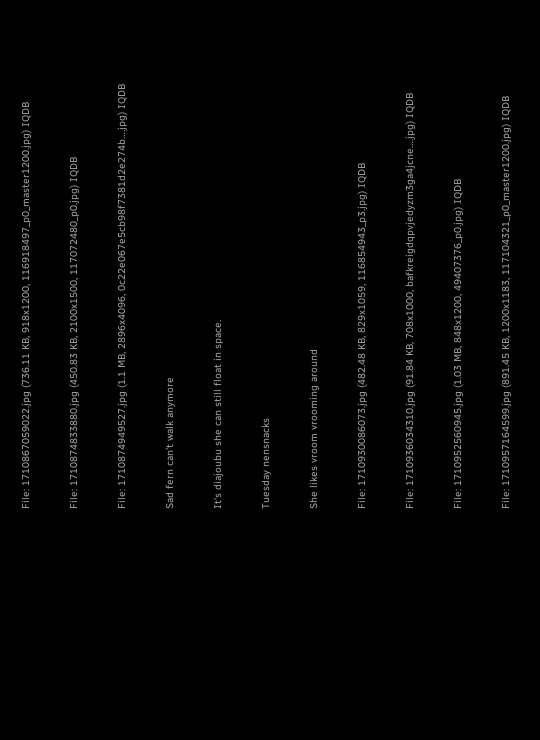File: 1710867059022.jpg (736.11 KB, 918x1200, 116918497_p0_master1200.jpg) IQDB


File: 1710874833880.jpg (450.83 KB, 2100x1500, 117072480_p0.jpg) IQDB


File: 1710874949527.jpg (1.1 MB, 2896x4096, 0c22e067e5cb98f7381d2e274b….jpg) IQDB


Sad fern can't walk anymore


It's diajoubu she can still float in space.


Tuesday nensnacks


She likes vroom vrooming around


File: 1710930086073.jpg (482.48 KB, 829x1059, 116854943_p3.jpg) IQDB


File: 1710936034310.jpg (91.84 KB, 708x1000, bafkreigdqpvjedyzm3ga4jcne….jpg) IQDB


File: 1710952560945.jpg (1.03 MB, 848x1200, 49407376_p0.jpg) IQDB


File: 1710957164599.jpg (891.45 KB, 1200x1183, 117104321_p0_master1200.jpg) IQDB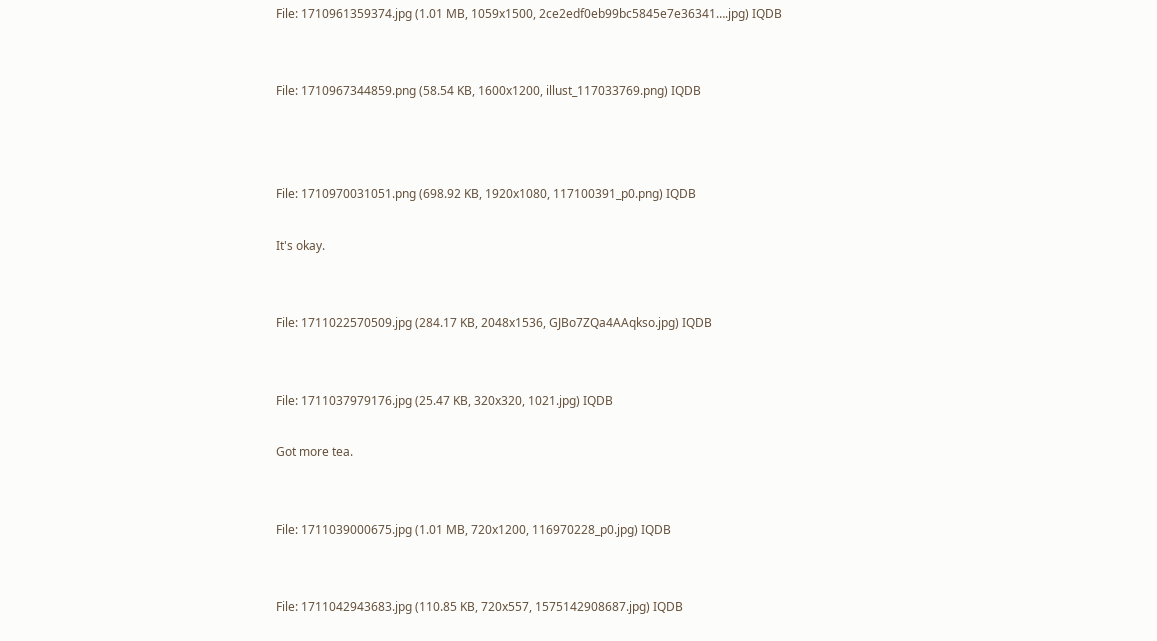File: 1710961359374.jpg (1.01 MB, 1059x1500, 2ce2edf0eb99bc5845e7e36341….jpg) IQDB


File: 1710967344859.png (58.54 KB, 1600x1200, illust_117033769.png) IQDB



File: 1710970031051.png (698.92 KB, 1920x1080, 117100391_p0.png) IQDB

It's okay.


File: 1711022570509.jpg (284.17 KB, 2048x1536, GJBo7ZQa4AAqkso.jpg) IQDB


File: 1711037979176.jpg (25.47 KB, 320x320, 1021.jpg) IQDB

Got more tea.


File: 1711039000675.jpg (1.01 MB, 720x1200, 116970228_p0.jpg) IQDB


File: 1711042943683.jpg (110.85 KB, 720x557, 1575142908687.jpg) IQDB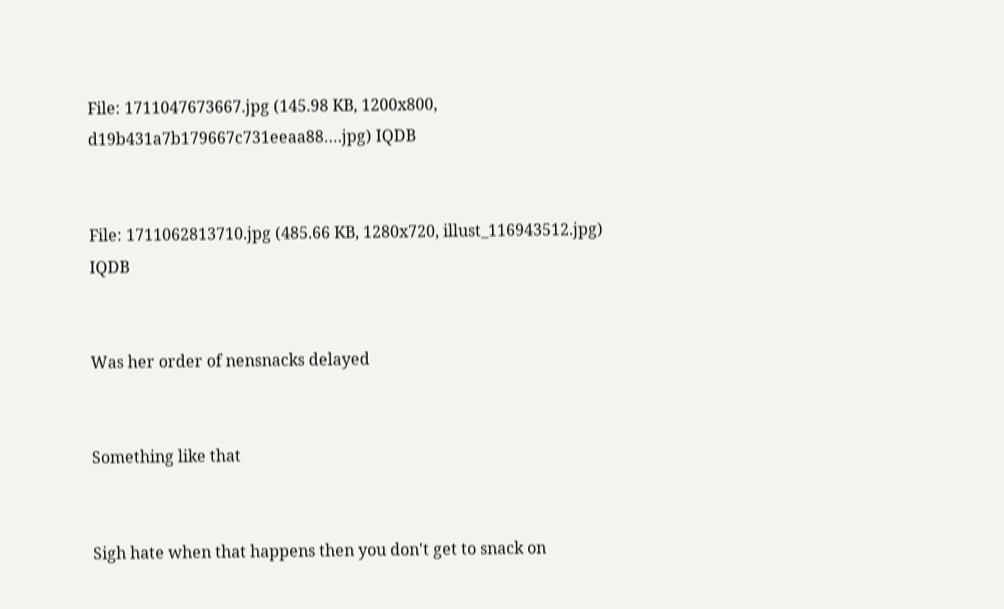File: 1711047673667.jpg (145.98 KB, 1200x800, d19b431a7b179667c731eeaa88….jpg) IQDB


File: 1711062813710.jpg (485.66 KB, 1280x720, illust_116943512.jpg) IQDB


Was her order of nensnacks delayed


Something like that


Sigh hate when that happens then you don't get to snack on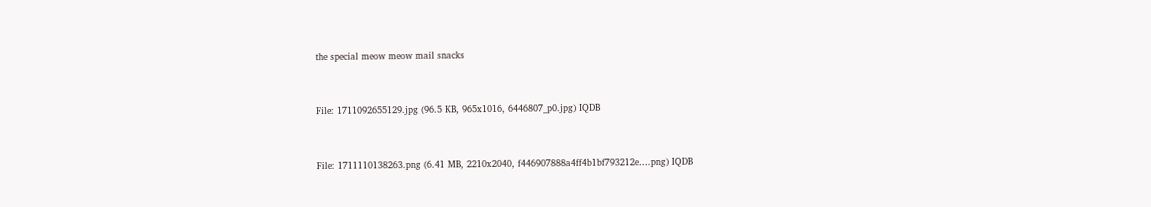the special meow meow mail snacks


File: 1711092655129.jpg (96.5 KB, 965x1016, 6446807_p0.jpg) IQDB


File: 1711110138263.png (6.41 MB, 2210x2040, f446907888a4ff4b1bf793212e….png) IQDB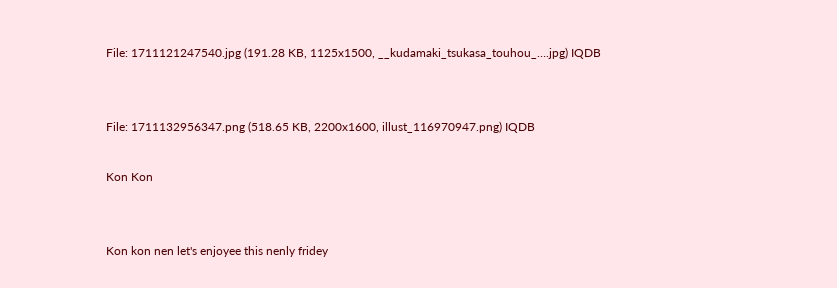File: 1711121247540.jpg (191.28 KB, 1125x1500, __kudamaki_tsukasa_touhou_….jpg) IQDB


File: 1711132956347.png (518.65 KB, 2200x1600, illust_116970947.png) IQDB

Kon Kon


Kon kon nen let's enjoyee this nenly fridey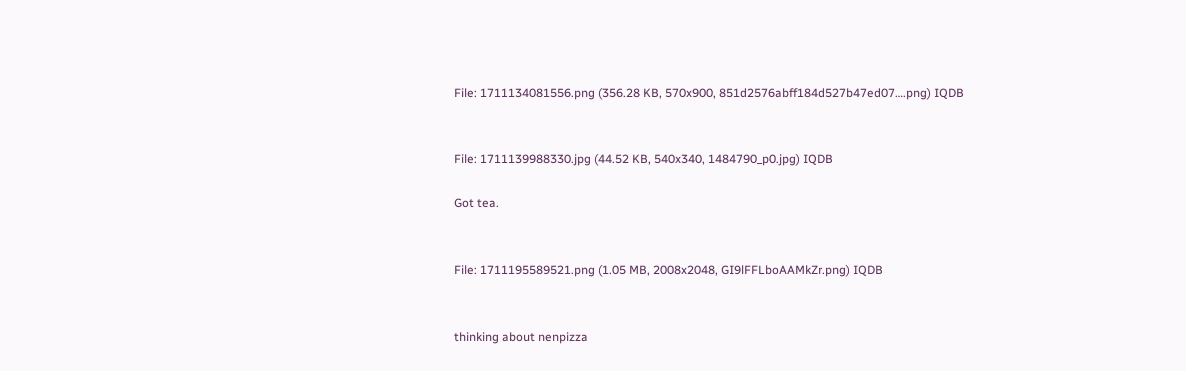File: 1711134081556.png (356.28 KB, 570x900, 851d2576abff184d527b47ed07….png) IQDB


File: 1711139988330.jpg (44.52 KB, 540x340, 1484790_p0.jpg) IQDB

Got tea.


File: 1711195589521.png (1.05 MB, 2008x2048, GI9lFFLboAAMkZr.png) IQDB


thinking about nenpizza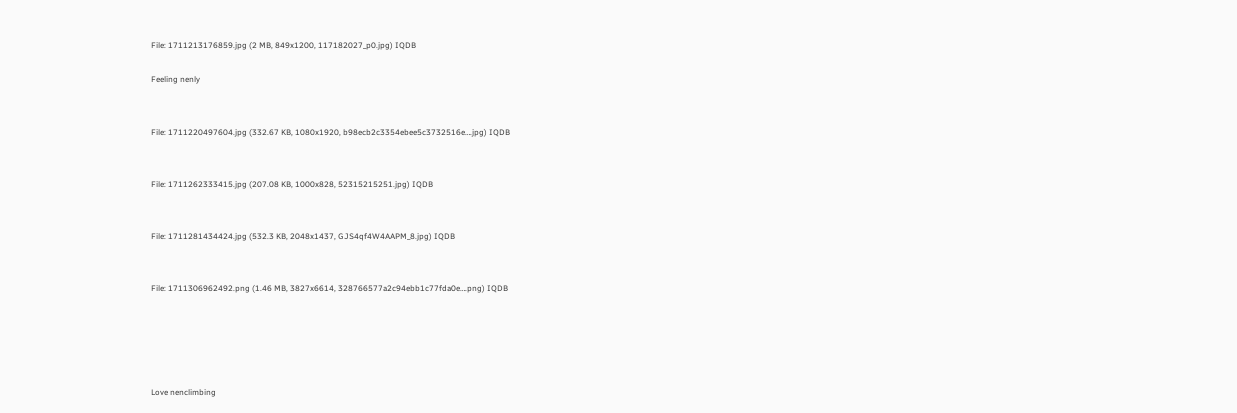File: 1711213176859.jpg (2 MB, 849x1200, 117182027_p0.jpg) IQDB

Feeling nenly


File: 1711220497604.jpg (332.67 KB, 1080x1920, b98ecb2c3354ebee5c3732516e….jpg) IQDB


File: 1711262333415.jpg (207.08 KB, 1000x828, 52315215251.jpg) IQDB


File: 1711281434424.jpg (532.3 KB, 2048x1437, GJS4qf4W4AAPM_8.jpg) IQDB


File: 1711306962492.png (1.46 MB, 3827x6614, 328766577a2c94ebb1c77fda0e….png) IQDB





Love nenclimbing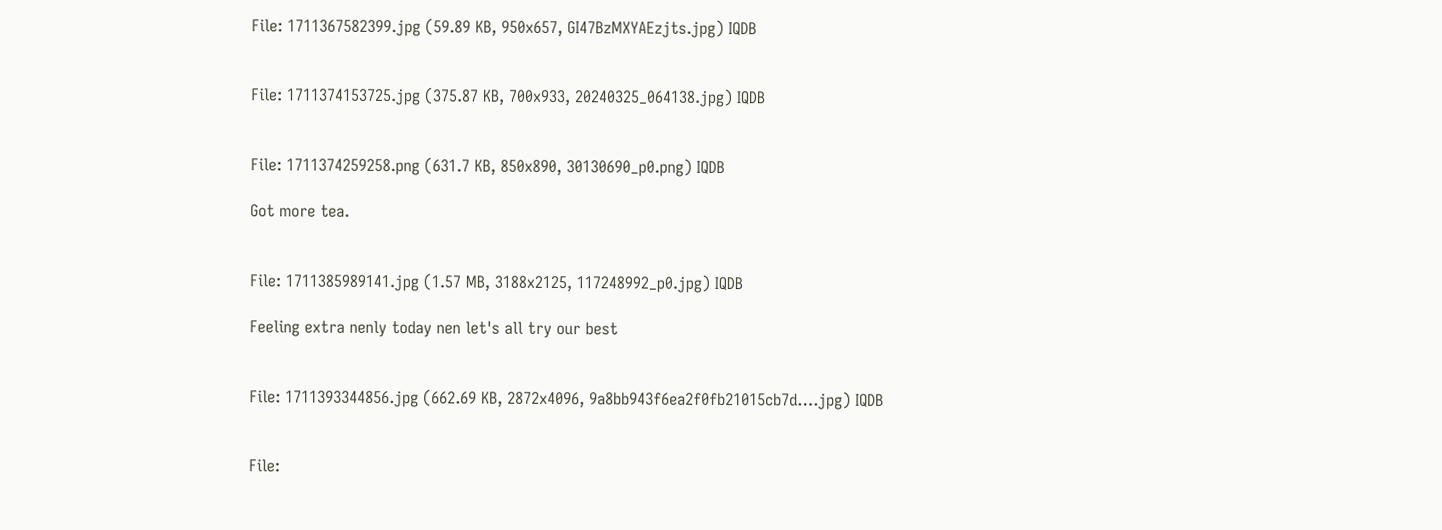File: 1711367582399.jpg (59.89 KB, 950x657, GI47BzMXYAEzjts.jpg) IQDB


File: 1711374153725.jpg (375.87 KB, 700x933, 20240325_064138.jpg) IQDB


File: 1711374259258.png (631.7 KB, 850x890, 30130690_p0.png) IQDB

Got more tea.


File: 1711385989141.jpg (1.57 MB, 3188x2125, 117248992_p0.jpg) IQDB

Feeling extra nenly today nen let's all try our best


File: 1711393344856.jpg (662.69 KB, 2872x4096, 9a8bb943f6ea2f0fb21015cb7d….jpg) IQDB


File: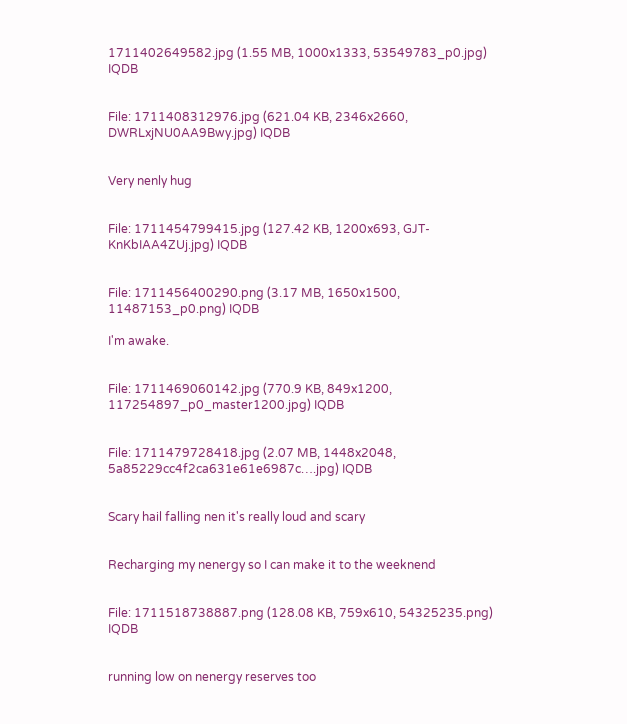1711402649582.jpg (1.55 MB, 1000x1333, 53549783_p0.jpg) IQDB


File: 1711408312976.jpg (621.04 KB, 2346x2660, DWRLxjNU0AA9Bwy.jpg) IQDB


Very nenly hug


File: 1711454799415.jpg (127.42 KB, 1200x693, GJT-KnKbIAA4ZUj.jpg) IQDB


File: 1711456400290.png (3.17 MB, 1650x1500, 11487153_p0.png) IQDB

I'm awake.


File: 1711469060142.jpg (770.9 KB, 849x1200, 117254897_p0_master1200.jpg) IQDB


File: 1711479728418.jpg (2.07 MB, 1448x2048, 5a85229cc4f2ca631e61e6987c….jpg) IQDB


Scary hail falling nen it's really loud and scary


Recharging my nenergy so I can make it to the weeknend


File: 1711518738887.png (128.08 KB, 759x610, 54325235.png) IQDB


running low on nenergy reserves too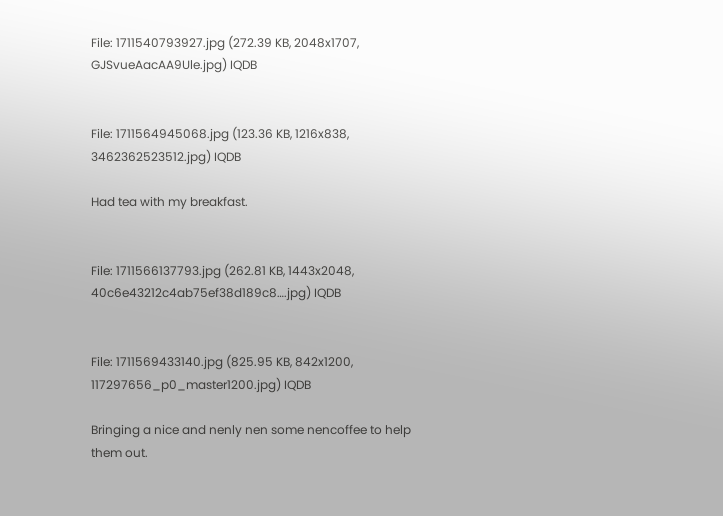File: 1711540793927.jpg (272.39 KB, 2048x1707, GJSvueAacAA9Ule.jpg) IQDB


File: 1711564945068.jpg (123.36 KB, 1216x838, 3462362523512.jpg) IQDB

Had tea with my breakfast.


File: 1711566137793.jpg (262.81 KB, 1443x2048, 40c6e43212c4ab75ef38d189c8….jpg) IQDB


File: 1711569433140.jpg (825.95 KB, 842x1200, 117297656_p0_master1200.jpg) IQDB

Bringing a nice and nenly nen some nencoffee to help them out.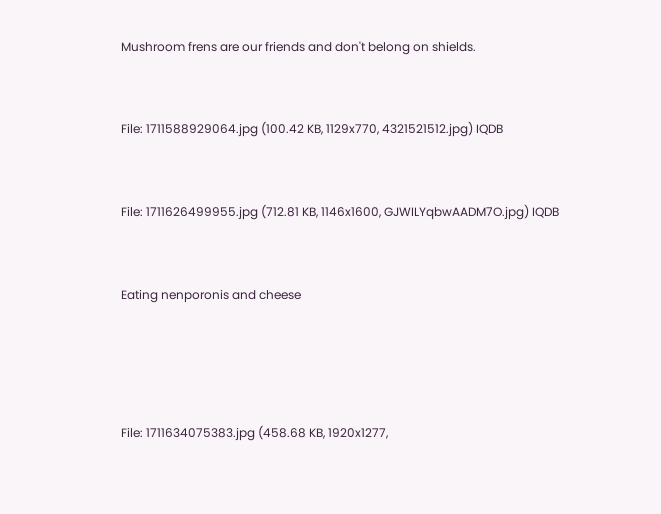Mushroom frens are our friends and don't belong on shields.


File: 1711588929064.jpg (100.42 KB, 1129x770, 4321521512.jpg) IQDB


File: 1711626499955.jpg (712.81 KB, 1146x1600, GJWILYqbwAADM7O.jpg) IQDB


Eating nenporonis and cheese




File: 1711634075383.jpg (458.68 KB, 1920x1277,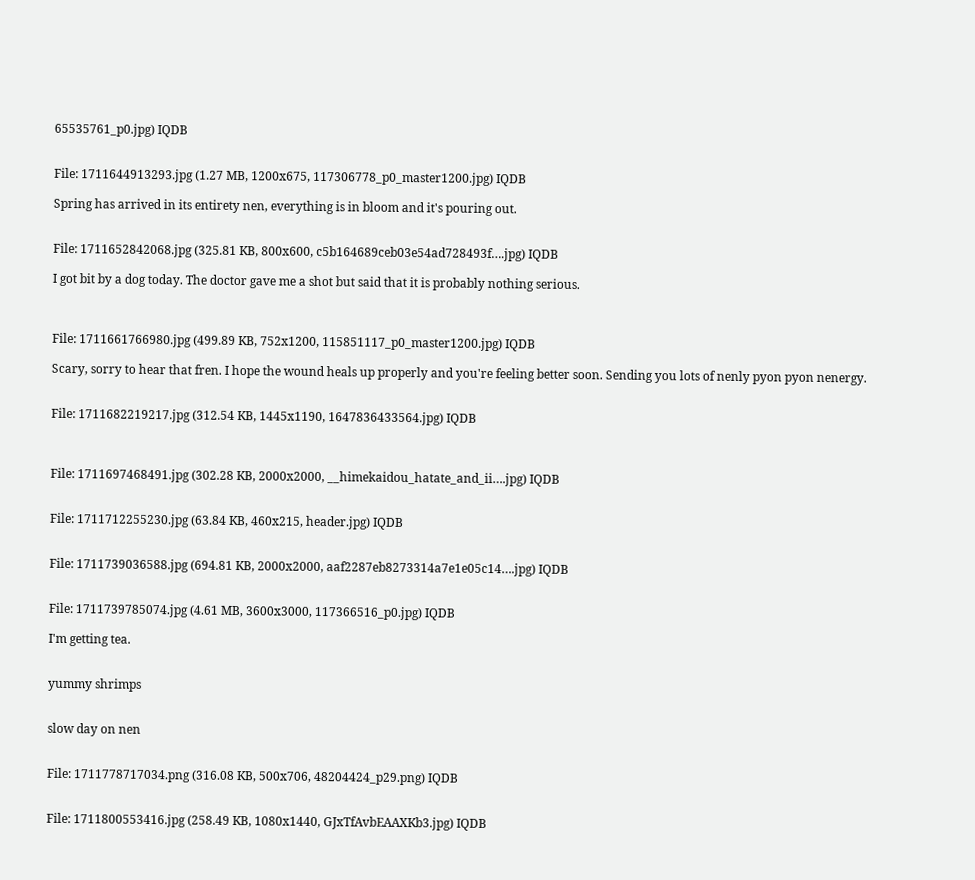65535761_p0.jpg) IQDB


File: 1711644913293.jpg (1.27 MB, 1200x675, 117306778_p0_master1200.jpg) IQDB

Spring has arrived in its entirety nen, everything is in bloom and it's pouring out.


File: 1711652842068.jpg (325.81 KB, 800x600, c5b164689ceb03e54ad728493f….jpg) IQDB

I got bit by a dog today. The doctor gave me a shot but said that it is probably nothing serious.



File: 1711661766980.jpg (499.89 KB, 752x1200, 115851117_p0_master1200.jpg) IQDB

Scary, sorry to hear that fren. I hope the wound heals up properly and you're feeling better soon. Sending you lots of nenly pyon pyon nenergy.


File: 1711682219217.jpg (312.54 KB, 1445x1190, 1647836433564.jpg) IQDB



File: 1711697468491.jpg (302.28 KB, 2000x2000, __himekaidou_hatate_and_ii….jpg) IQDB


File: 1711712255230.jpg (63.84 KB, 460x215, header.jpg) IQDB


File: 1711739036588.jpg (694.81 KB, 2000x2000, aaf2287eb8273314a7e1e05c14….jpg) IQDB


File: 1711739785074.jpg (4.61 MB, 3600x3000, 117366516_p0.jpg) IQDB

I'm getting tea.


yummy shrimps


slow day on nen


File: 1711778717034.png (316.08 KB, 500x706, 48204424_p29.png) IQDB


File: 1711800553416.jpg (258.49 KB, 1080x1440, GJxTfAvbEAAXKb3.jpg) IQDB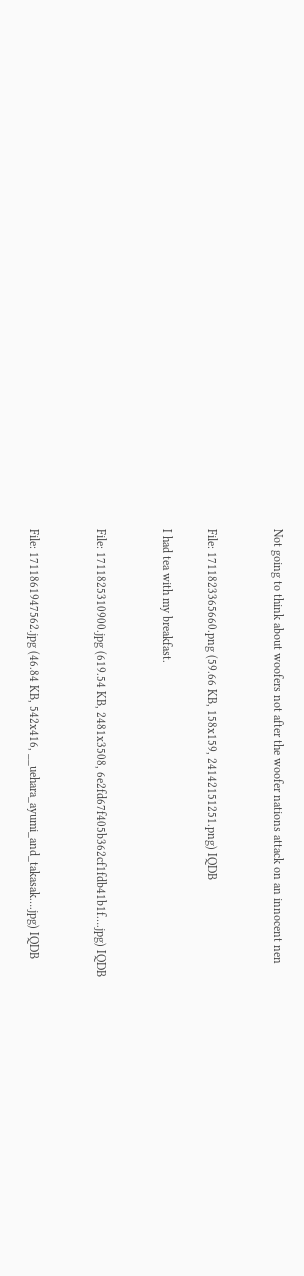Not going to think about woofers not after the woofer nations attack on an innocent nen


File: 1711823365660.png (59.66 KB, 158x159, 24142151251.png) IQDB

I had tea with my breakfast.


File: 1711825310900.jpg (619.54 KB, 2481x3508, 6e2fd67f405b362cf1fdb41b1f….jpg) IQDB


File: 1711861947562.jpg (46.84 KB, 542x416, __uehara_ayumi_and_takasak….jpg) IQDB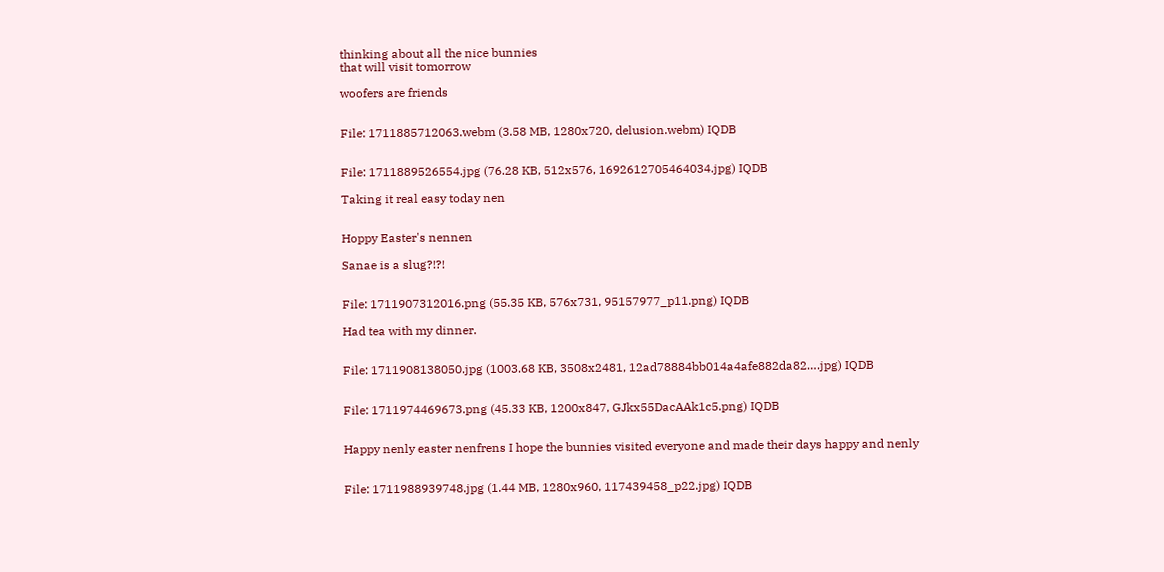thinking about all the nice bunnies
that will visit tomorrow

woofers are friends


File: 1711885712063.webm (3.58 MB, 1280x720, delusion.webm) IQDB


File: 1711889526554.jpg (76.28 KB, 512x576, 1692612705464034.jpg) IQDB

Taking it real easy today nen


Hoppy Easter's nennen

Sanae is a slug?!?!


File: 1711907312016.png (55.35 KB, 576x731, 95157977_p11.png) IQDB

Had tea with my dinner.


File: 1711908138050.jpg (1003.68 KB, 3508x2481, 12ad78884bb014a4afe882da82….jpg) IQDB


File: 1711974469673.png (45.33 KB, 1200x847, GJkx55DacAAk1c5.png) IQDB


Happy nenly easter nenfrens I hope the bunnies visited everyone and made their days happy and nenly


File: 1711988939748.jpg (1.44 MB, 1280x960, 117439458_p22.jpg) IQDB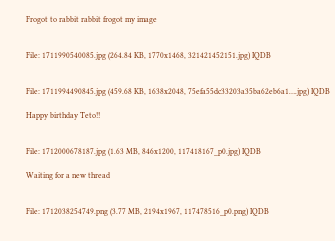Frogot to rabbit rabbit frogot my image


File: 1711990540085.jpg (264.84 KB, 1770x1468, 321421452151.jpg) IQDB


File: 1711994490845.jpg (459.68 KB, 1638x2048, 75efa55dc33203a35ba62eb6a1….jpg) IQDB

Happy birthday Teto!!


File: 1712000678187.jpg (1.63 MB, 846x1200, 117418167_p0.jpg) IQDB

Waiting for a new thread


File: 1712038254749.png (3.77 MB, 2194x1967, 117478516_p0.png) IQDB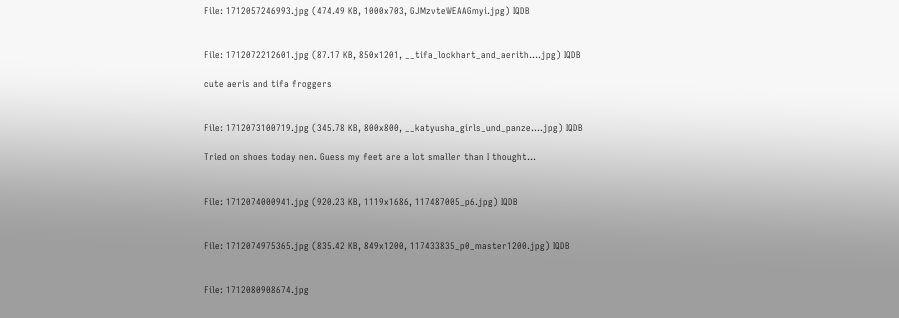File: 1712057246993.jpg (474.49 KB, 1000x703, GJMzvteWEAAGmyi.jpg) IQDB


File: 1712072212601.jpg (87.17 KB, 850x1201, __tifa_lockhart_and_aerith….jpg) IQDB

cute aeris and tifa froggers


File: 1712073100719.jpg (345.78 KB, 800x800, __katyusha_girls_und_panze….jpg) IQDB

Tried on shoes today nen. Guess my feet are a lot smaller than I thought…


File: 1712074000941.jpg (920.23 KB, 1119x1686, 117487005_p6.jpg) IQDB


File: 1712074975365.jpg (835.42 KB, 849x1200, 117433835_p0_master1200.jpg) IQDB


File: 1712080908674.jpg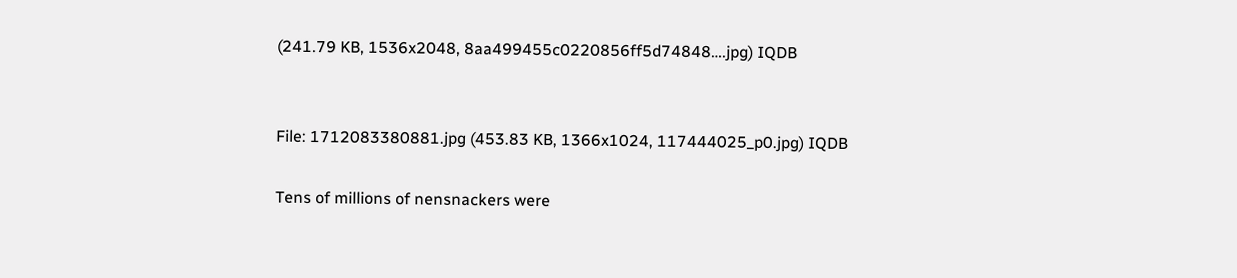(241.79 KB, 1536x2048, 8aa499455c0220856ff5d74848….jpg) IQDB


File: 1712083380881.jpg (453.83 KB, 1366x1024, 117444025_p0.jpg) IQDB

Tens of millions of nensnackers were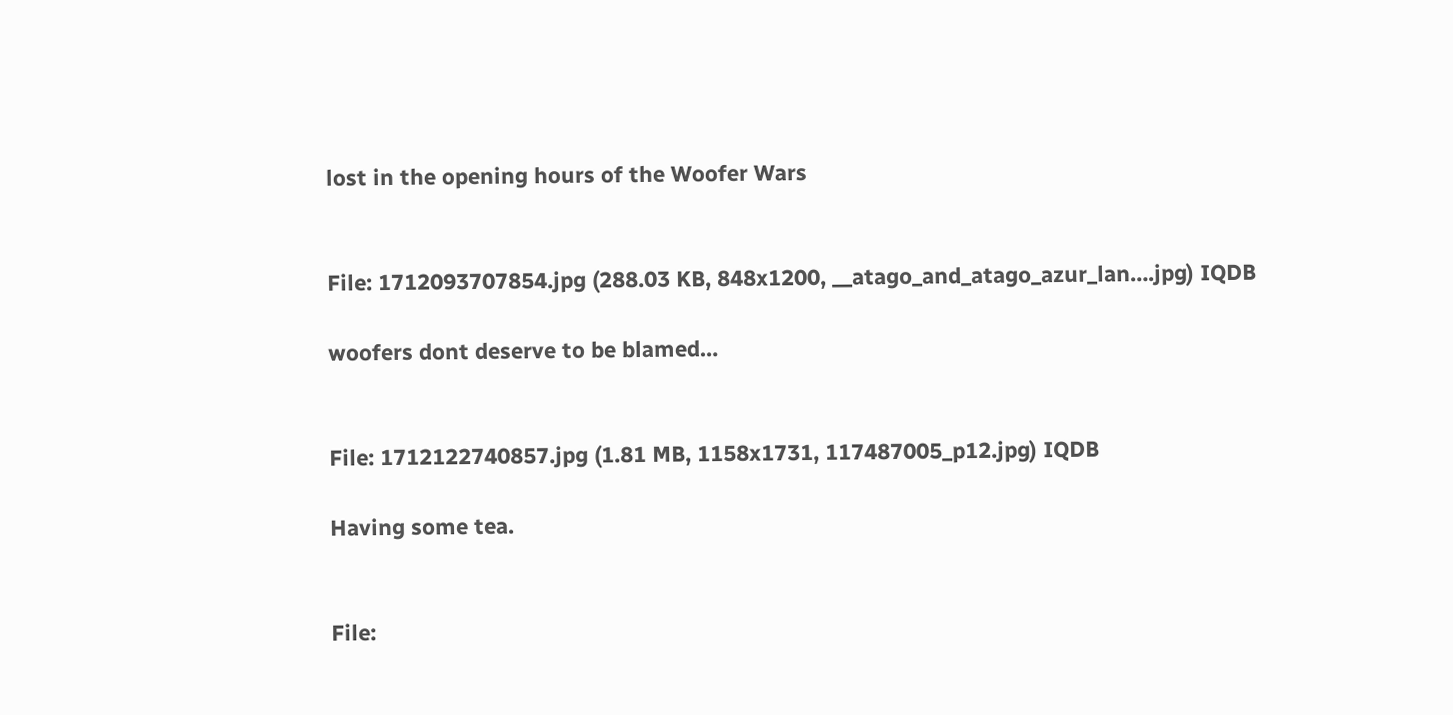lost in the opening hours of the Woofer Wars


File: 1712093707854.jpg (288.03 KB, 848x1200, __atago_and_atago_azur_lan….jpg) IQDB

woofers dont deserve to be blamed…


File: 1712122740857.jpg (1.81 MB, 1158x1731, 117487005_p12.jpg) IQDB

Having some tea.


File: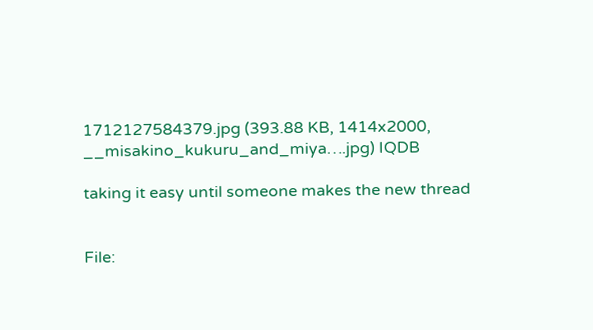1712127584379.jpg (393.88 KB, 1414x2000, __misakino_kukuru_and_miya….jpg) IQDB

taking it easy until someone makes the new thread


File: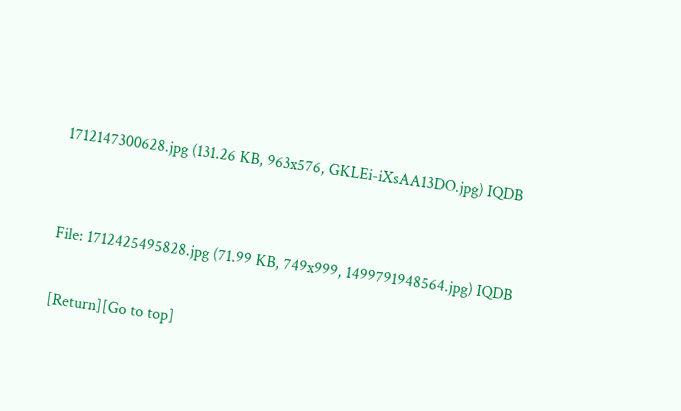1712147300628.jpg (131.26 KB, 963x576, GKLEi-iXsAA13DO.jpg) IQDB


File: 1712425495828.jpg (71.99 KB, 749x999, 1499791948564.jpg) IQDB

[Return][Go to top]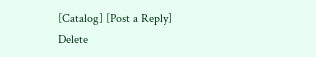[Catalog] [Post a Reply]
Delete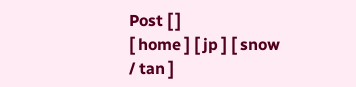Post [ ]
[ home ] [ jp ] [ snow / tan ]